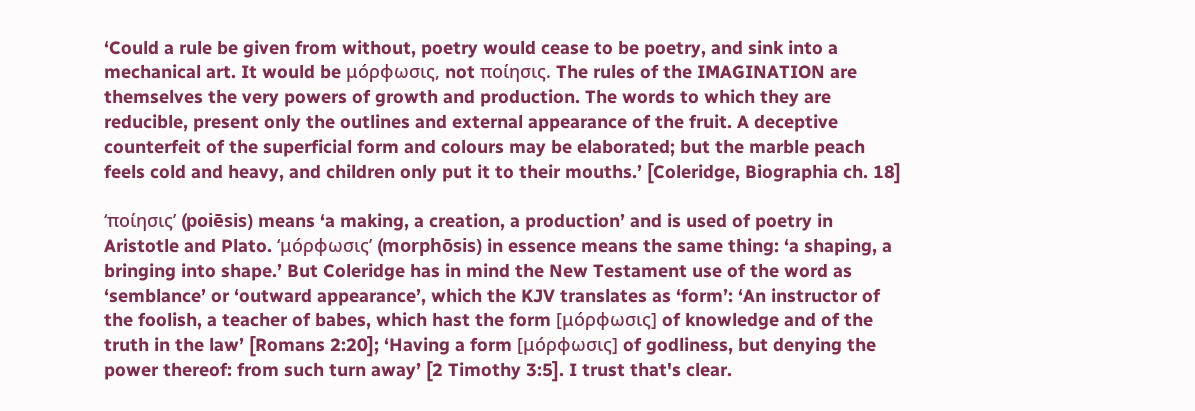‘Could a rule be given from without, poetry would cease to be poetry, and sink into a mechanical art. It would be μóρφωσις, not ποίησις. The rules of the IMAGINATION are themselves the very powers of growth and production. The words to which they are reducible, present only the outlines and external appearance of the fruit. A deceptive counterfeit of the superficial form and colours may be elaborated; but the marble peach feels cold and heavy, and children only put it to their mouths.’ [Coleridge, Biographia ch. 18]

‘ποίησις’ (poiēsis) means ‘a making, a creation, a production’ and is used of poetry in Aristotle and Plato. ‘μóρφωσις’ (morphōsis) in essence means the same thing: ‘a shaping, a bringing into shape.’ But Coleridge has in mind the New Testament use of the word as ‘semblance’ or ‘outward appearance’, which the KJV translates as ‘form’: ‘An instructor of the foolish, a teacher of babes, which hast the form [μóρφωσις] of knowledge and of the truth in the law’ [Romans 2:20]; ‘Having a form [μóρφωσις] of godliness, but denying the power thereof: from such turn away’ [2 Timothy 3:5]. I trust that's clear.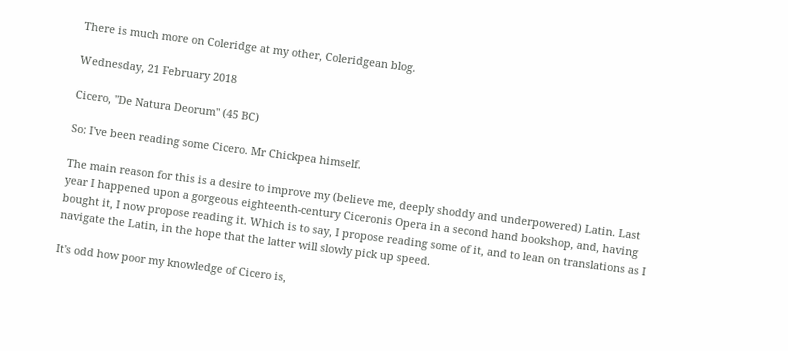There is much more on Coleridge at my other, Coleridgean blog.

Wednesday, 21 February 2018

Cicero, "De Natura Deorum" (45 BC)

So: I've been reading some Cicero. Mr Chickpea himself.

The main reason for this is a desire to improve my (believe me, deeply shoddy and underpowered) Latin. Last year I happened upon a gorgeous eighteenth-century Ciceronis Opera in a second hand bookshop, and, having bought it, I now propose reading it. Which is to say, I propose reading some of it, and to lean on translations as I navigate the Latin, in the hope that the latter will slowly pick up speed.

It's odd how poor my knowledge of Cicero is,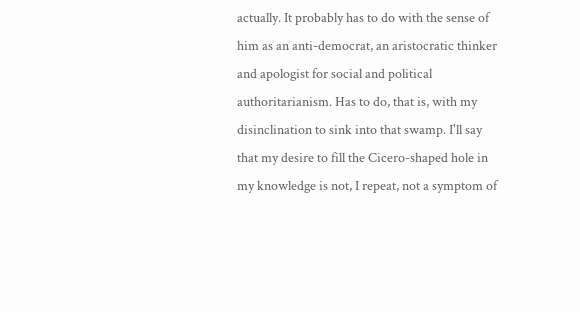actually. It probably has to do with the sense of him as an anti-democrat, an aristocratic thinker and apologist for social and political authoritarianism. Has to do, that is, with my disinclination to sink into that swamp. I'll say that my desire to fill the Cicero-shaped hole in my knowledge is not, I repeat, not a symptom of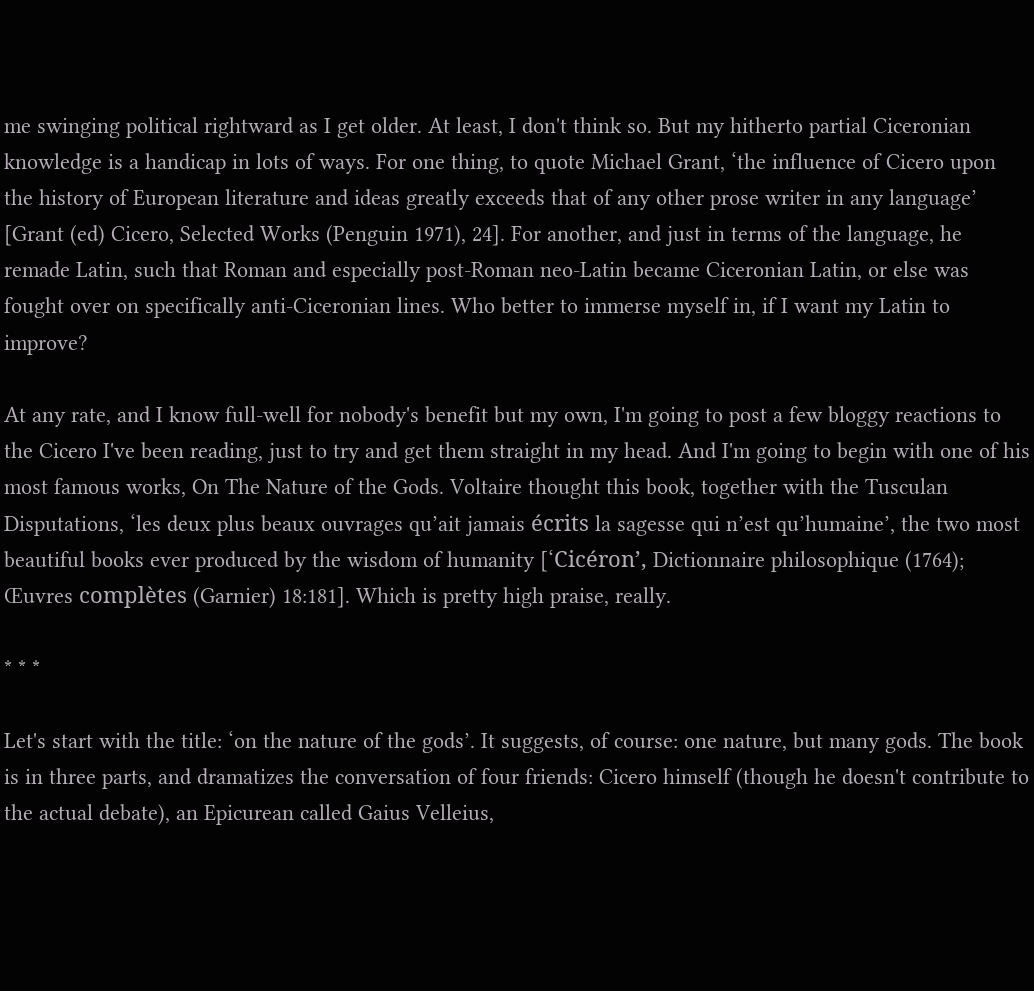me swinging political rightward as I get older. At least, I don't think so. But my hitherto partial Ciceronian knowledge is a handicap in lots of ways. For one thing, to quote Michael Grant, ‘the influence of Cicero upon the history of European literature and ideas greatly exceeds that of any other prose writer in any language’ [Grant (ed) Cicero, Selected Works (Penguin 1971), 24]. For another, and just in terms of the language, he remade Latin, such that Roman and especially post-Roman neo-Latin became Ciceronian Latin, or else was fought over on specifically anti-Ciceronian lines. Who better to immerse myself in, if I want my Latin to improve?

At any rate, and I know full-well for nobody's benefit but my own, I'm going to post a few bloggy reactions to the Cicero I've been reading, just to try and get them straight in my head. And I'm going to begin with one of his most famous works, On The Nature of the Gods. Voltaire thought this book, together with the Tusculan Disputations, ‘les deux plus beaux ouvrages qu’ait jamais écrits la sagesse qui n’est qu’humaine’, the two most beautiful books ever produced by the wisdom of humanity [‘Cicéron’, Dictionnaire philosophique (1764); Œuvres complètes (Garnier) 18:181]. Which is pretty high praise, really.

* * *

Let's start with the title: ‘on the nature of the gods’. It suggests, of course: one nature, but many gods. The book is in three parts, and dramatizes the conversation of four friends: Cicero himself (though he doesn't contribute to the actual debate), an Epicurean called Gaius Velleius,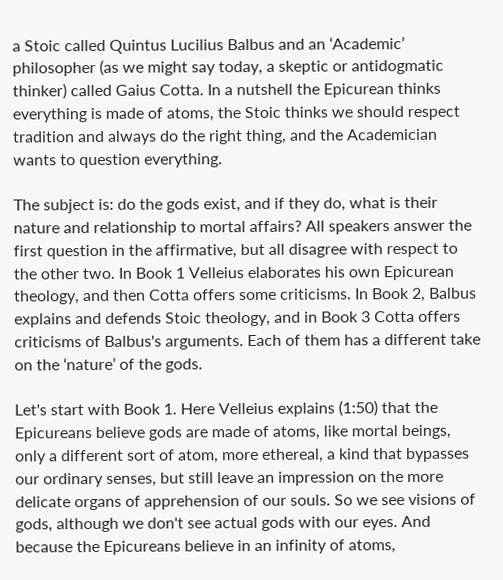a Stoic called Quintus Lucilius Balbus and an ‘Academic’ philosopher (as we might say today, a skeptic or antidogmatic thinker) called Gaius Cotta. In a nutshell the Epicurean thinks everything is made of atoms, the Stoic thinks we should respect tradition and always do the right thing, and the Academician wants to question everything.

The subject is: do the gods exist, and if they do, what is their nature and relationship to mortal affairs? All speakers answer the first question in the affirmative, but all disagree with respect to the other two. In Book 1 Velleius elaborates his own Epicurean theology, and then Cotta offers some criticisms. In Book 2, Balbus explains and defends Stoic theology, and in Book 3 Cotta offers criticisms of Balbus's arguments. Each of them has a different take on the ‘nature’ of the gods.

Let's start with Book 1. Here Velleius explains (1:50) that the Epicureans believe gods are made of atoms, like mortal beings, only a different sort of atom, more ethereal, a kind that bypasses our ordinary senses, but still leave an impression on the more delicate organs of apprehension of our souls. So we see visions of gods, although we don't see actual gods with our eyes. And because the Epicureans believe in an infinity of atoms,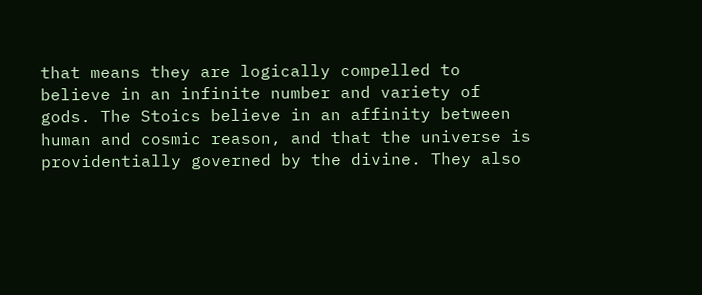that means they are logically compelled to believe in an infinite number and variety of gods. The Stoics believe in an affinity between human and cosmic reason, and that the universe is providentially governed by the divine. They also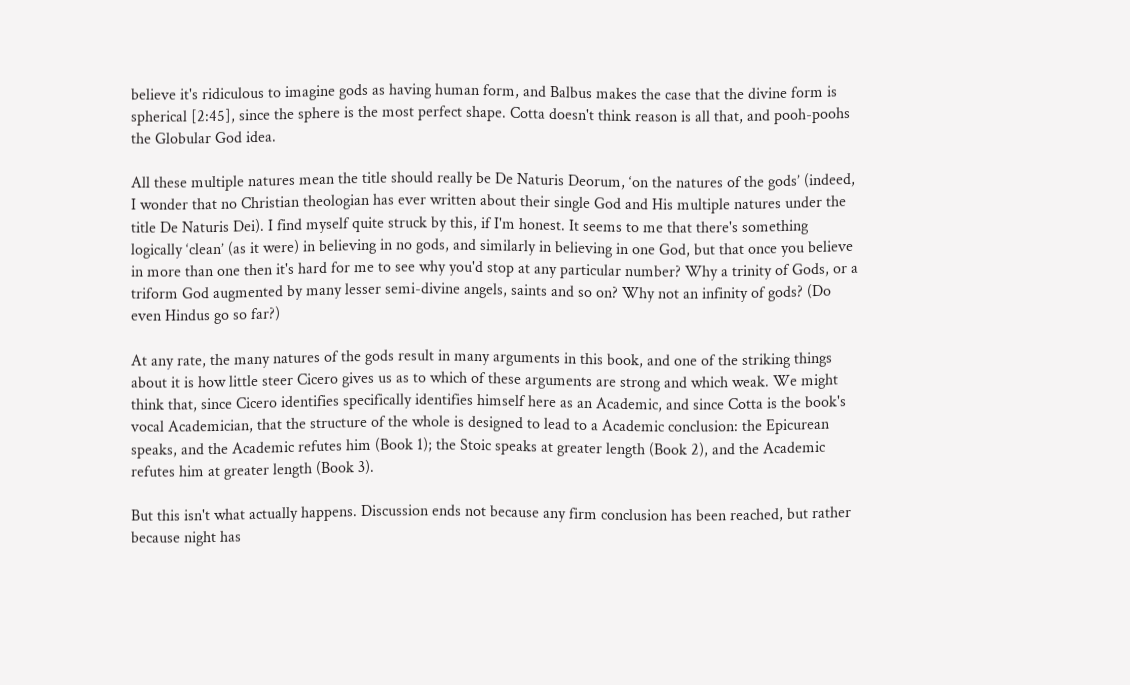believe it's ridiculous to imagine gods as having human form, and Balbus makes the case that the divine form is spherical [2:45], since the sphere is the most perfect shape. Cotta doesn't think reason is all that, and pooh-poohs the Globular God idea.

All these multiple natures mean the title should really be De Naturis Deorum, ‘on the natures of the gods’ (indeed, I wonder that no Christian theologian has ever written about their single God and His multiple natures under the title De Naturis Dei). I find myself quite struck by this, if I'm honest. It seems to me that there's something logically ‘clean’ (as it were) in believing in no gods, and similarly in believing in one God, but that once you believe in more than one then it's hard for me to see why you'd stop at any particular number? Why a trinity of Gods, or a triform God augmented by many lesser semi-divine angels, saints and so on? Why not an infinity of gods? (Do even Hindus go so far?)

At any rate, the many natures of the gods result in many arguments in this book, and one of the striking things about it is how little steer Cicero gives us as to which of these arguments are strong and which weak. We might think that, since Cicero identifies specifically identifies himself here as an Academic, and since Cotta is the book's vocal Academician, that the structure of the whole is designed to lead to a Academic conclusion: the Epicurean speaks, and the Academic refutes him (Book 1); the Stoic speaks at greater length (Book 2), and the Academic refutes him at greater length (Book 3).

But this isn't what actually happens. Discussion ends not because any firm conclusion has been reached, but rather because night has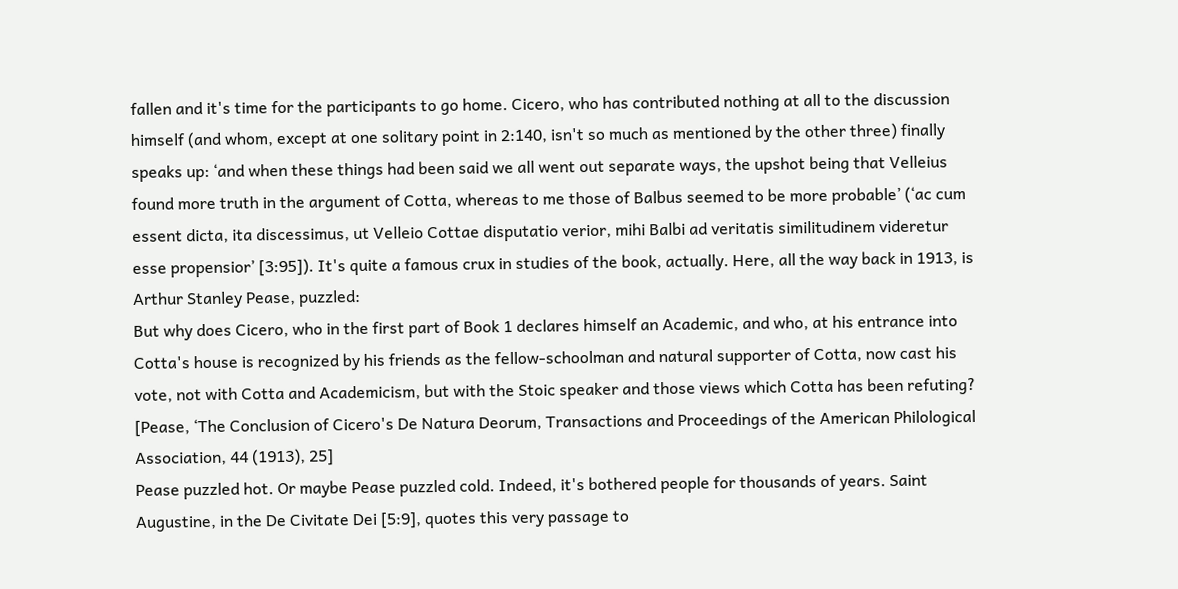fallen and it's time for the participants to go home. Cicero, who has contributed nothing at all to the discussion himself (and whom, except at one solitary point in 2:140, isn't so much as mentioned by the other three) finally speaks up: ‘and when these things had been said we all went out separate ways, the upshot being that Velleius found more truth in the argument of Cotta, whereas to me those of Balbus seemed to be more probable’ (‘ac cum essent dicta, ita discessimus, ut Velleio Cottae disputatio verior, mihi Balbi ad veritatis similitudinem videretur esse propensior’ [3:95]). It's quite a famous crux in studies of the book, actually. Here, all the way back in 1913, is Arthur Stanley Pease, puzzled:
But why does Cicero, who in the first part of Book 1 declares himself an Academic, and who, at his entrance into Cotta's house is recognized by his friends as the fellow-schoolman and natural supporter of Cotta, now cast his vote, not with Cotta and Academicism, but with the Stoic speaker and those views which Cotta has been refuting? [Pease, ‘The Conclusion of Cicero's De Natura Deorum, Transactions and Proceedings of the American Philological Association, 44 (1913), 25]
Pease puzzled hot. Or maybe Pease puzzled cold. Indeed, it's bothered people for thousands of years. Saint Augustine, in the De Civitate Dei [5:9], quotes this very passage to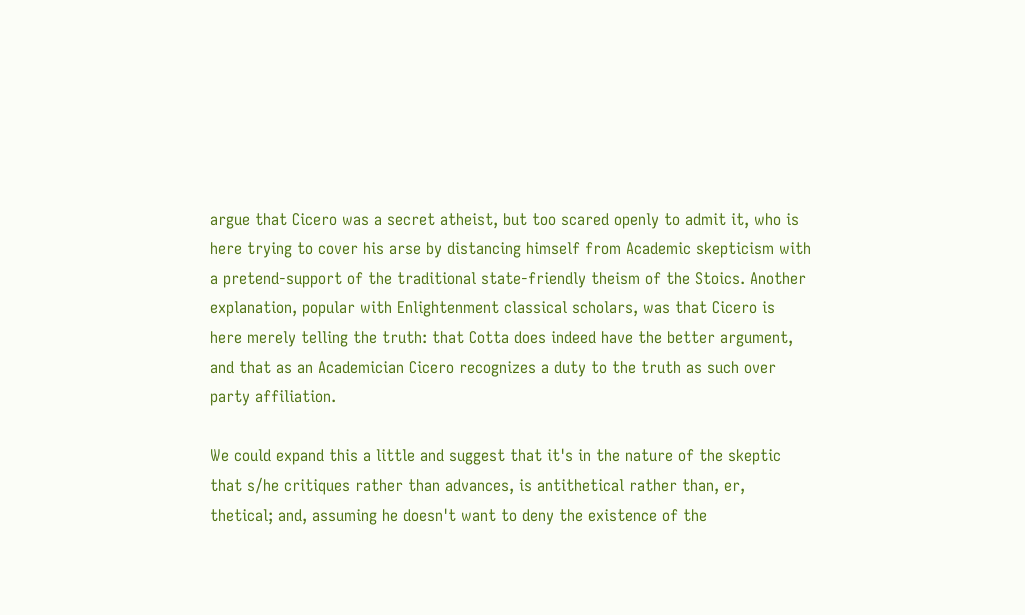argue that Cicero was a secret atheist, but too scared openly to admit it, who is here trying to cover his arse by distancing himself from Academic skepticism with a pretend-support of the traditional state-friendly theism of the Stoics. Another explanation, popular with Enlightenment classical scholars, was that Cicero is here merely telling the truth: that Cotta does indeed have the better argument, and that as an Academician Cicero recognizes a duty to the truth as such over party affiliation.

We could expand this a little and suggest that it's in the nature of the skeptic that s/he critiques rather than advances, is antithetical rather than, er, thetical; and, assuming he doesn't want to deny the existence of the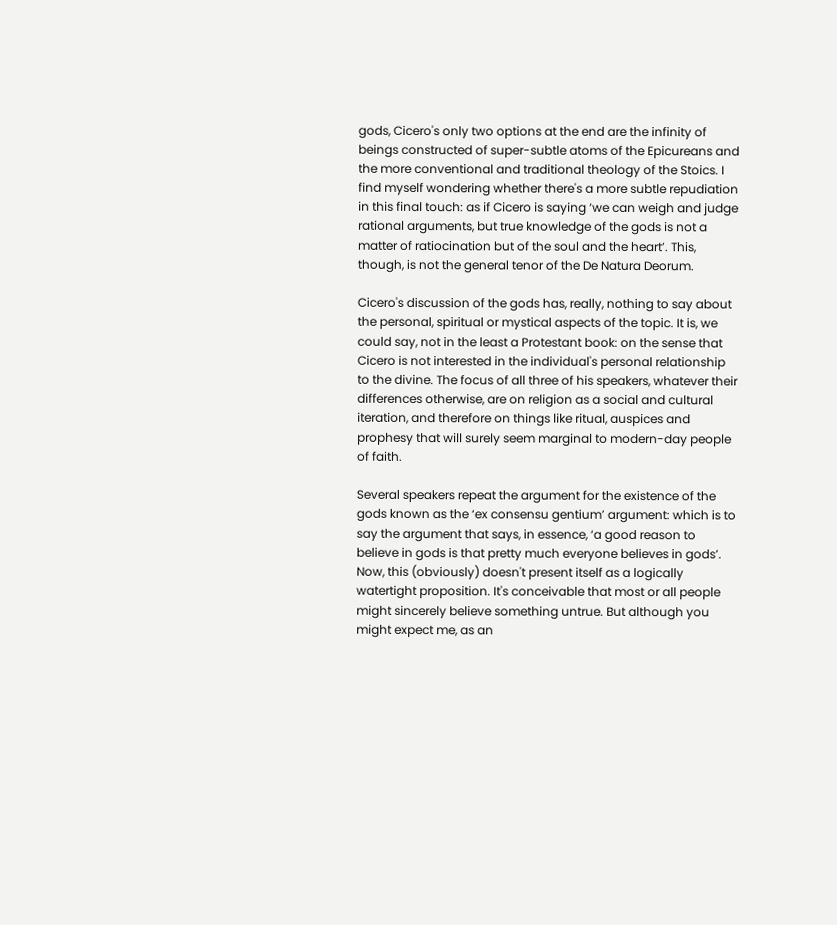gods, Cicero's only two options at the end are the infinity of beings constructed of super-subtle atoms of the Epicureans and the more conventional and traditional theology of the Stoics. I find myself wondering whether there's a more subtle repudiation in this final touch: as if Cicero is saying ‘we can weigh and judge rational arguments, but true knowledge of the gods is not a matter of ratiocination but of the soul and the heart’. This, though, is not the general tenor of the De Natura Deorum.

Cicero's discussion of the gods has, really, nothing to say about the personal, spiritual or mystical aspects of the topic. It is, we could say, not in the least a Protestant book: on the sense that Cicero is not interested in the individual's personal relationship to the divine. The focus of all three of his speakers, whatever their differences otherwise, are on religion as a social and cultural iteration, and therefore on things like ritual, auspices and prophesy that will surely seem marginal to modern-day people of faith.

Several speakers repeat the argument for the existence of the gods known as the ‘ex consensu gentium’ argument: which is to say the argument that says, in essence, ‘a good reason to believe in gods is that pretty much everyone believes in gods’. Now, this (obviously) doesn't present itself as a logically watertight proposition. It's conceivable that most or all people might sincerely believe something untrue. But although you might expect me, as an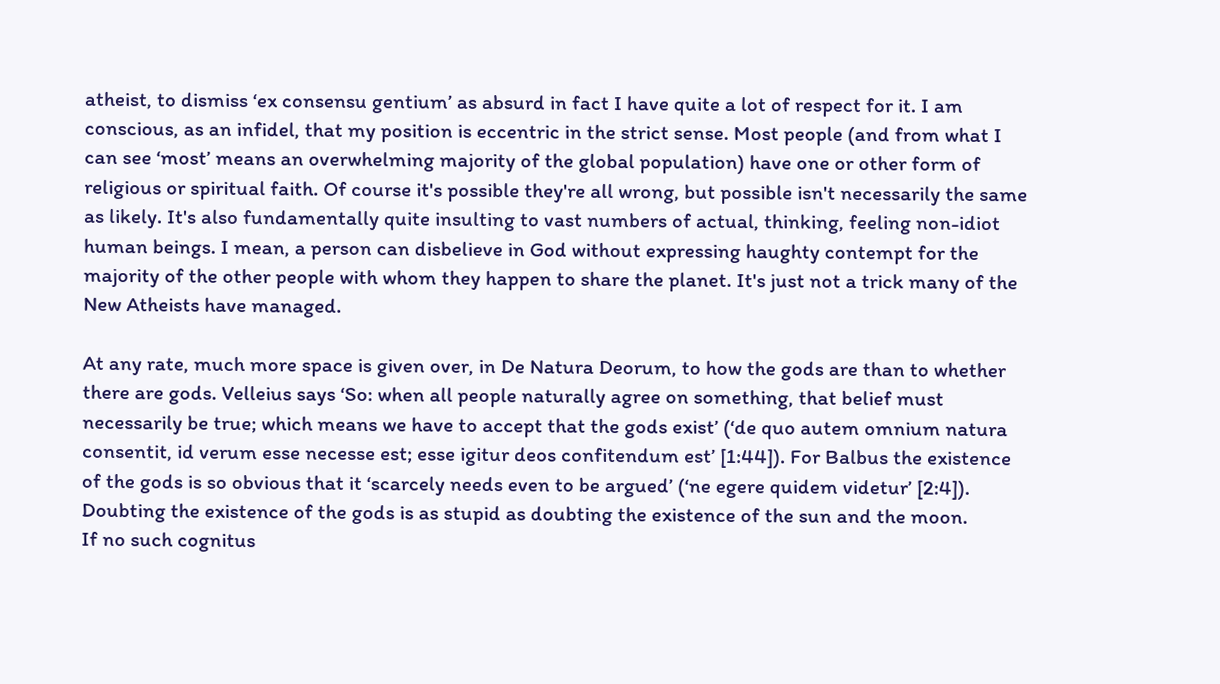atheist, to dismiss ‘ex consensu gentium’ as absurd in fact I have quite a lot of respect for it. I am conscious, as an infidel, that my position is eccentric in the strict sense. Most people (and from what I can see ‘most’ means an overwhelming majority of the global population) have one or other form of religious or spiritual faith. Of course it's possible they're all wrong, but possible isn't necessarily the same as likely. It's also fundamentally quite insulting to vast numbers of actual, thinking, feeling non-idiot human beings. I mean, a person can disbelieve in God without expressing haughty contempt for the majority of the other people with whom they happen to share the planet. It's just not a trick many of the New Atheists have managed.

At any rate, much more space is given over, in De Natura Deorum, to how the gods are than to whether there are gods. Velleius says ‘So: when all people naturally agree on something, that belief must necessarily be true; which means we have to accept that the gods exist’ (‘de quo autem omnium natura consentit, id verum esse necesse est; esse igitur deos confitendum est’ [1:44]). For Balbus the existence of the gods is so obvious that it ‘scarcely needs even to be argued’ (‘ne egere quidem videtur’ [2:4]). Doubting the existence of the gods is as stupid as doubting the existence of the sun and the moon.
If no such cognitus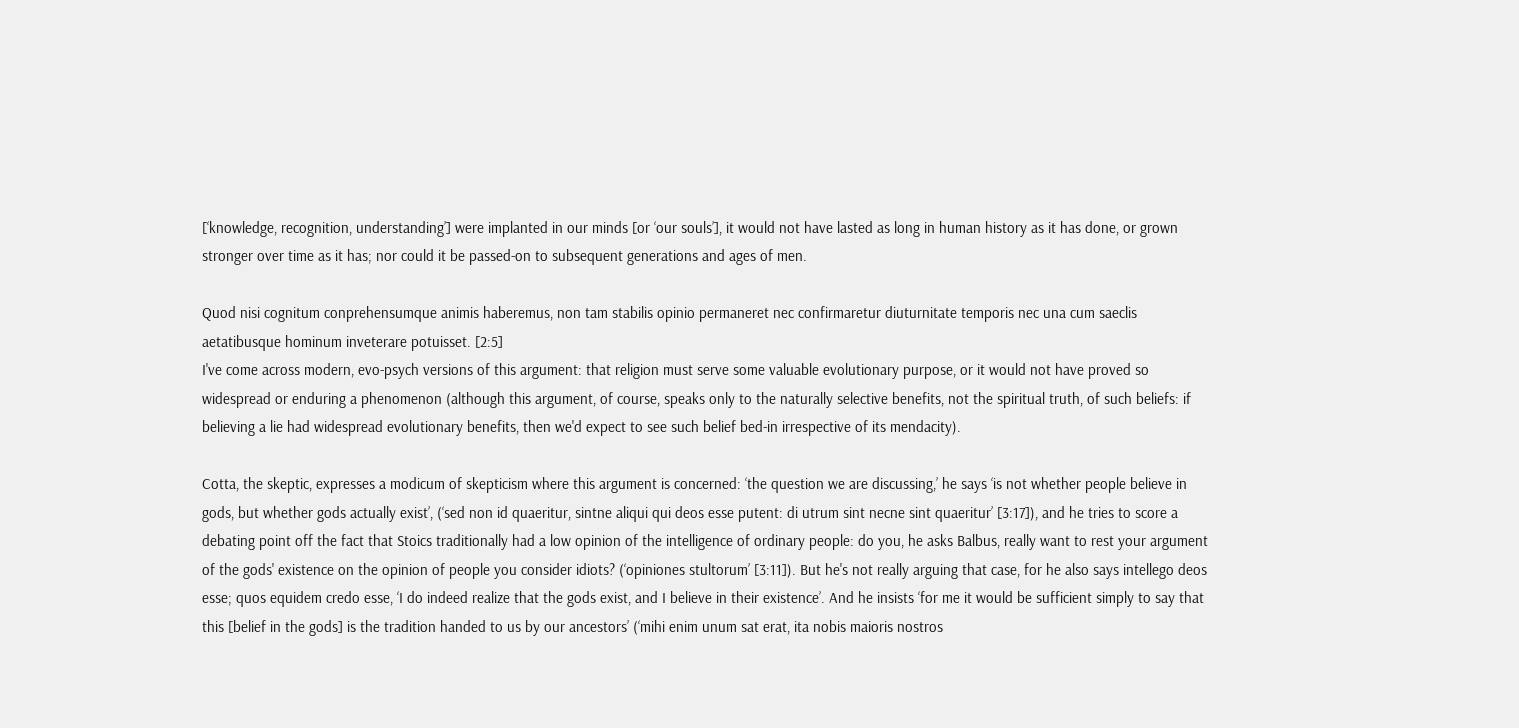[‘knowledge, recognition, understanding’] were implanted in our minds [or ‘our souls’], it would not have lasted as long in human history as it has done, or grown stronger over time as it has; nor could it be passed-on to subsequent generations and ages of men.

Quod nisi cognitum conprehensumque animis haberemus, non tam stabilis opinio permaneret nec confirmaretur diuturnitate temporis nec una cum saeclis aetatibusque hominum inveterare potuisset. [2:5]
I've come across modern, evo-psych versions of this argument: that religion must serve some valuable evolutionary purpose, or it would not have proved so widespread or enduring a phenomenon (although this argument, of course, speaks only to the naturally selective benefits, not the spiritual truth, of such beliefs: if believing a lie had widespread evolutionary benefits, then we'd expect to see such belief bed-in irrespective of its mendacity).

Cotta, the skeptic, expresses a modicum of skepticism where this argument is concerned: ‘the question we are discussing,’ he says ‘is not whether people believe in gods, but whether gods actually exist’, (‘sed non id quaeritur, sintne aliqui qui deos esse putent: di utrum sint necne sint quaeritur’ [3:17]), and he tries to score a debating point off the fact that Stoics traditionally had a low opinion of the intelligence of ordinary people: do you, he asks Balbus, really want to rest your argument of the gods' existence on the opinion of people you consider idiots? (‘opiniones stultorum’ [3:11]). But he's not really arguing that case, for he also says intellego deos esse; quos equidem credo esse, ‘I do indeed realize that the gods exist, and I believe in their existence’. And he insists ‘for me it would be sufficient simply to say that this [belief in the gods] is the tradition handed to us by our ancestors’ (‘mihi enim unum sat erat, ita nobis maioris nostros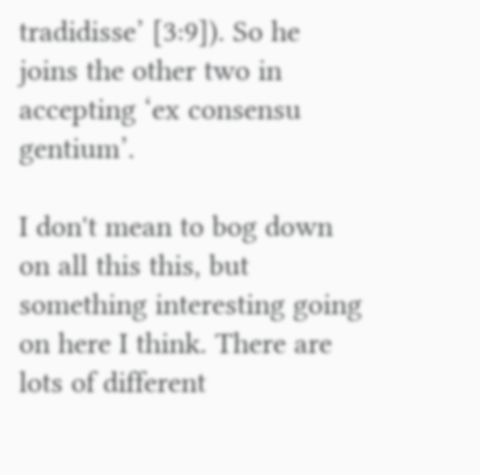tradidisse’ [3:9]). So he joins the other two in accepting ‘ex consensu gentium’.

I don't mean to bog down on all this this, but something interesting going on here I think. There are lots of different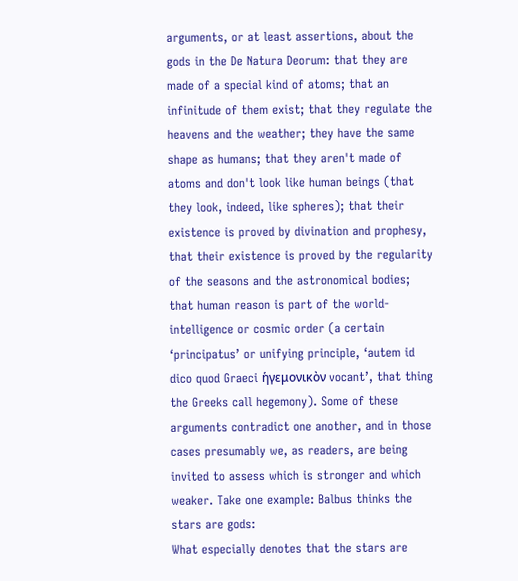arguments, or at least assertions, about the gods in the De Natura Deorum: that they are made of a special kind of atoms; that an infinitude of them exist; that they regulate the heavens and the weather; they have the same shape as humans; that they aren't made of atoms and don't look like human beings (that they look, indeed, like spheres); that their existence is proved by divination and prophesy, that their existence is proved by the regularity of the seasons and the astronomical bodies; that human reason is part of the world-intelligence or cosmic order (a certain ‘principatus’ or unifying principle, ‘autem id dico quod Graeci ἡγεμονικὸν vocant’, that thing the Greeks call hegemony). Some of these arguments contradict one another, and in those cases presumably we, as readers, are being invited to assess which is stronger and which weaker. Take one example: Balbus thinks the stars are gods:
What especially denotes that the stars are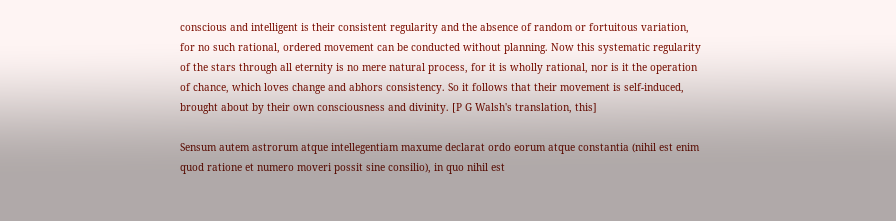conscious and intelligent is their consistent regularity and the absence of random or fortuitous variation, for no such rational, ordered movement can be conducted without planning. Now this systematic regularity of the stars through all eternity is no mere natural process, for it is wholly rational, nor is it the operation of chance, which loves change and abhors consistency. So it follows that their movement is self-induced, brought about by their own consciousness and divinity. [P G Walsh's translation, this]

Sensum autem astrorum atque intellegentiam maxume declarat ordo eorum atque constantia (nihil est enim quod ratione et numero moveri possit sine consilio), in quo nihil est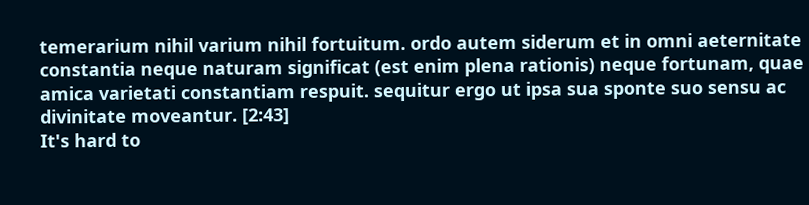temerarium nihil varium nihil fortuitum. ordo autem siderum et in omni aeternitate constantia neque naturam significat (est enim plena rationis) neque fortunam, quae amica varietati constantiam respuit. sequitur ergo ut ipsa sua sponte suo sensu ac divinitate moveantur. [2:43]
It's hard to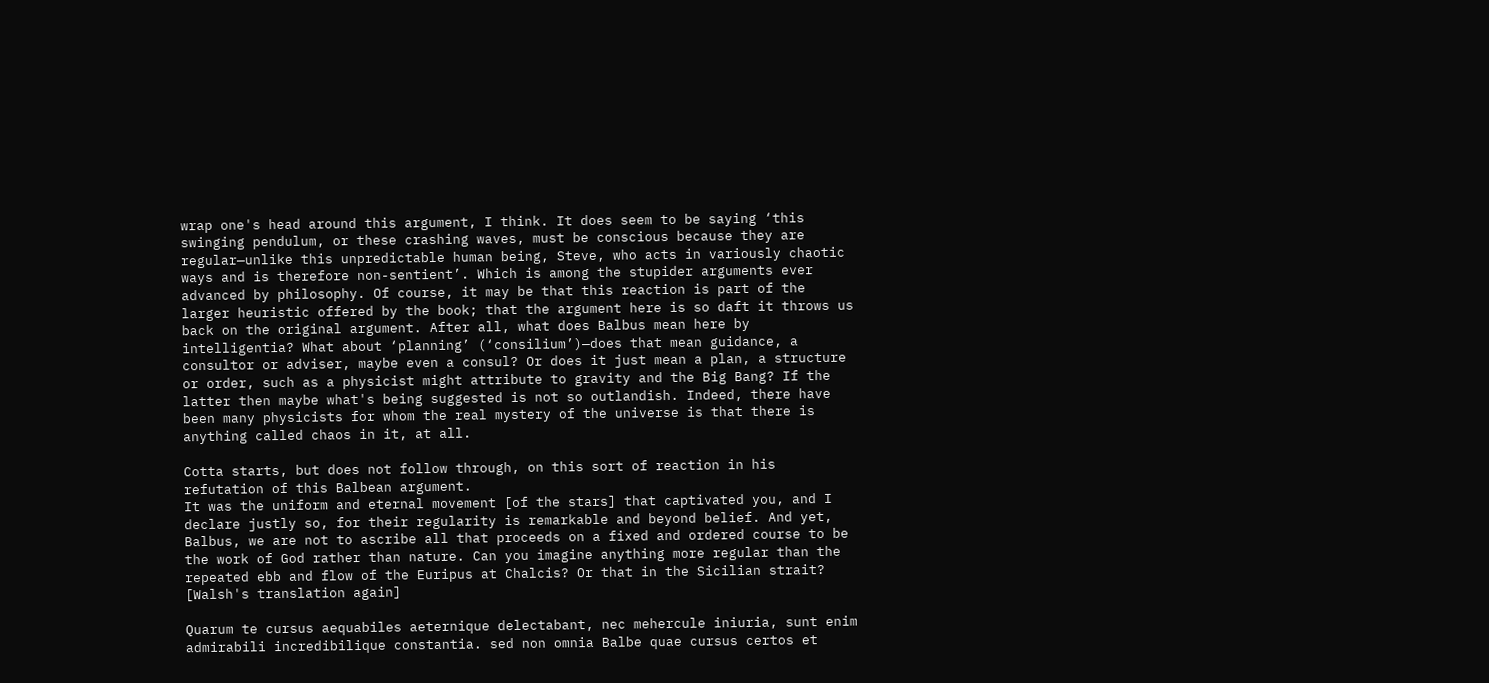wrap one's head around this argument, I think. It does seem to be saying ‘this swinging pendulum, or these crashing waves, must be conscious because they are regular—unlike this unpredictable human being, Steve, who acts in variously chaotic ways and is therefore non-sentient’. Which is among the stupider arguments ever advanced by philosophy. Of course, it may be that this reaction is part of the larger heuristic offered by the book; that the argument here is so daft it throws us back on the original argument. After all, what does Balbus mean here by intelligentia? What about ‘planning’ (‘consilium’)—does that mean guidance, a consultor or adviser, maybe even a consul? Or does it just mean a plan, a structure or order, such as a physicist might attribute to gravity and the Big Bang? If the latter then maybe what's being suggested is not so outlandish. Indeed, there have been many physicists for whom the real mystery of the universe is that there is anything called chaos in it, at all.

Cotta starts, but does not follow through, on this sort of reaction in his refutation of this Balbean argument.
It was the uniform and eternal movement [of the stars] that captivated you, and I declare justly so, for their regularity is remarkable and beyond belief. And yet, Balbus, we are not to ascribe all that proceeds on a fixed and ordered course to be the work of God rather than nature. Can you imagine anything more regular than the repeated ebb and flow of the Euripus at Chalcis? Or that in the Sicilian strait? [Walsh's translation again]

Quarum te cursus aequabiles aeternique delectabant, nec mehercule iniuria, sunt enim admirabili incredibilique constantia. sed non omnia Balbe quae cursus certos et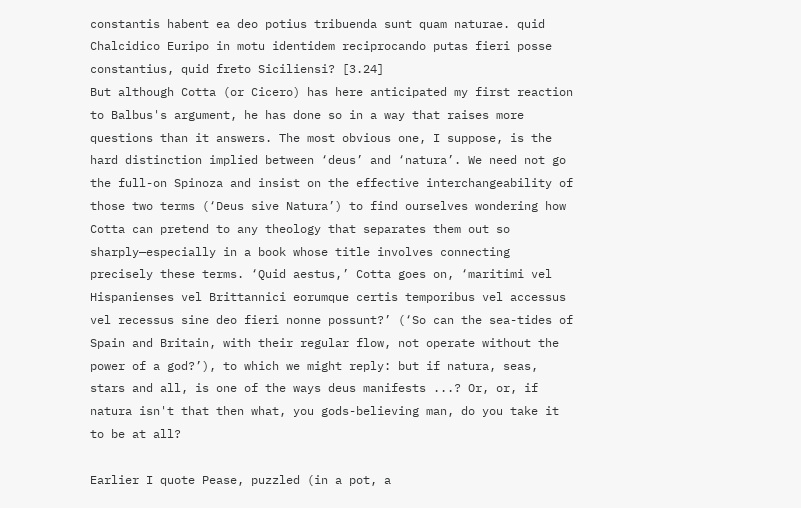constantis habent ea deo potius tribuenda sunt quam naturae. quid Chalcidico Euripo in motu identidem reciprocando putas fieri posse constantius, quid freto Siciliensi? [3.24]
But although Cotta (or Cicero) has here anticipated my first reaction to Balbus's argument, he has done so in a way that raises more questions than it answers. The most obvious one, I suppose, is the hard distinction implied between ‘deus’ and ‘natura’. We need not go the full-on Spinoza and insist on the effective interchangeability of those two terms (‘Deus sive Natura’) to find ourselves wondering how Cotta can pretend to any theology that separates them out so sharply—especially in a book whose title involves connecting precisely these terms. ‘Quid aestus,’ Cotta goes on, ‘maritimi vel Hispanienses vel Brittannici eorumque certis temporibus vel accessus vel recessus sine deo fieri nonne possunt?’ (‘So can the sea-tides of Spain and Britain, with their regular flow, not operate without the power of a god?’), to which we might reply: but if natura, seas, stars and all, is one of the ways deus manifests ...? Or, or, if natura isn't that then what, you gods-believing man, do you take it to be at all?

Earlier I quote Pease, puzzled (in a pot, a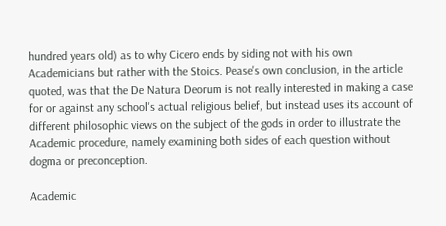hundred years old) as to why Cicero ends by siding not with his own Academicians but rather with the Stoics. Pease's own conclusion, in the article quoted, was that the De Natura Deorum is not really interested in making a case for or against any school's actual religious belief, but instead uses its account of different philosophic views on the subject of the gods in order to illustrate the Academic procedure, namely examining both sides of each question without dogma or preconception.

Academic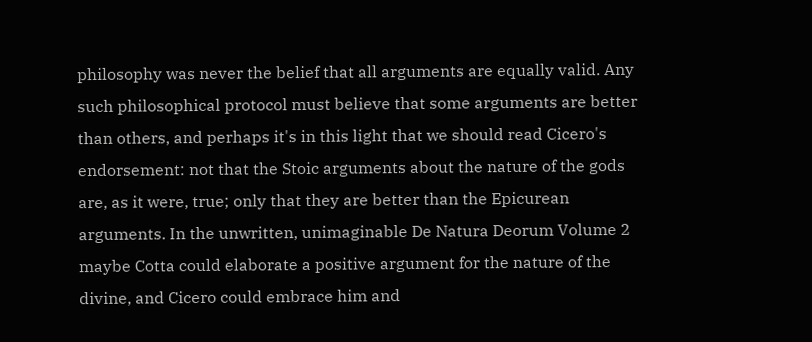philosophy was never the belief that all arguments are equally valid. Any such philosophical protocol must believe that some arguments are better than others, and perhaps it's in this light that we should read Cicero's endorsement: not that the Stoic arguments about the nature of the gods are, as it were, true; only that they are better than the Epicurean arguments. In the unwritten, unimaginable De Natura Deorum Volume 2 maybe Cotta could elaborate a positive argument for the nature of the divine, and Cicero could embrace him and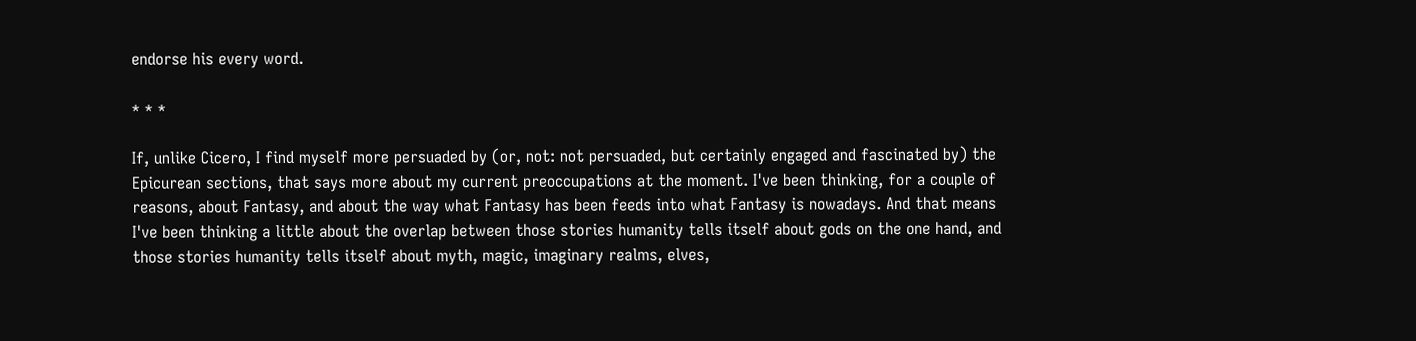endorse his every word.

* * *

If, unlike Cicero, I find myself more persuaded by (or, not: not persuaded, but certainly engaged and fascinated by) the Epicurean sections, that says more about my current preoccupations at the moment. I've been thinking, for a couple of reasons, about Fantasy, and about the way what Fantasy has been feeds into what Fantasy is nowadays. And that means I've been thinking a little about the overlap between those stories humanity tells itself about gods on the one hand, and those stories humanity tells itself about myth, magic, imaginary realms, elves,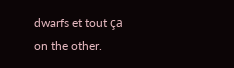dwarfs et tout ça on the other.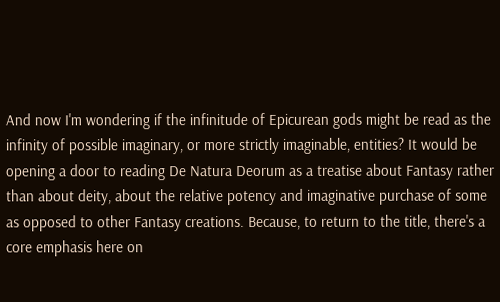And now I'm wondering if the infinitude of Epicurean gods might be read as the infinity of possible imaginary, or more strictly imaginable, entities? It would be opening a door to reading De Natura Deorum as a treatise about Fantasy rather than about deity, about the relative potency and imaginative purchase of some as opposed to other Fantasy creations. Because, to return to the title, there's a core emphasis here on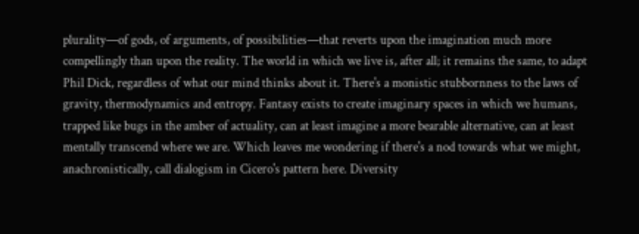plurality—of gods, of arguments, of possibilities—that reverts upon the imagination much more compellingly than upon the reality. The world in which we live is, after all; it remains the same, to adapt Phil Dick, regardless of what our mind thinks about it. There's a monistic stubbornness to the laws of gravity, thermodynamics and entropy. Fantasy exists to create imaginary spaces in which we humans, trapped like bugs in the amber of actuality, can at least imagine a more bearable alternative, can at least mentally transcend where we are. Which leaves me wondering if there's a nod towards what we might, anachronistically, call dialogism in Cicero's pattern here. Diversity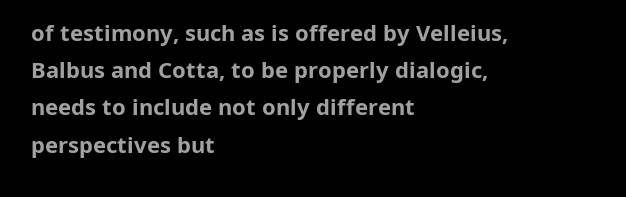of testimony, such as is offered by Velleius, Balbus and Cotta, to be properly dialogic, needs to include not only different perspectives but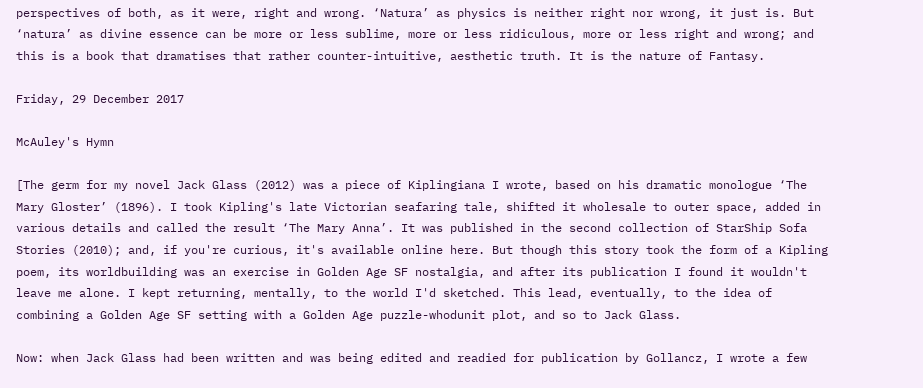perspectives of both, as it were, right and wrong. ‘Natura’ as physics is neither right nor wrong, it just is. But ‘natura’ as divine essence can be more or less sublime, more or less ridiculous, more or less right and wrong; and this is a book that dramatises that rather counter-intuitive, aesthetic truth. It is the nature of Fantasy.

Friday, 29 December 2017

McAuley's Hymn

[The germ for my novel Jack Glass (2012) was a piece of Kiplingiana I wrote, based on his dramatic monologue ‘The Mary Gloster’ (1896). I took Kipling's late Victorian seafaring tale, shifted it wholesale to outer space, added in various details and called the result ‘The Mary Anna’. It was published in the second collection of StarShip Sofa Stories (2010); and, if you're curious, it's available online here. But though this story took the form of a Kipling poem, its worldbuilding was an exercise in Golden Age SF nostalgia, and after its publication I found it wouldn't leave me alone. I kept returning, mentally, to the world I'd sketched. This lead, eventually, to the idea of combining a Golden Age SF setting with a Golden Age puzzle-whodunit plot, and so to Jack Glass.

Now: when Jack Glass had been written and was being edited and readied for publication by Gollancz, I wrote a few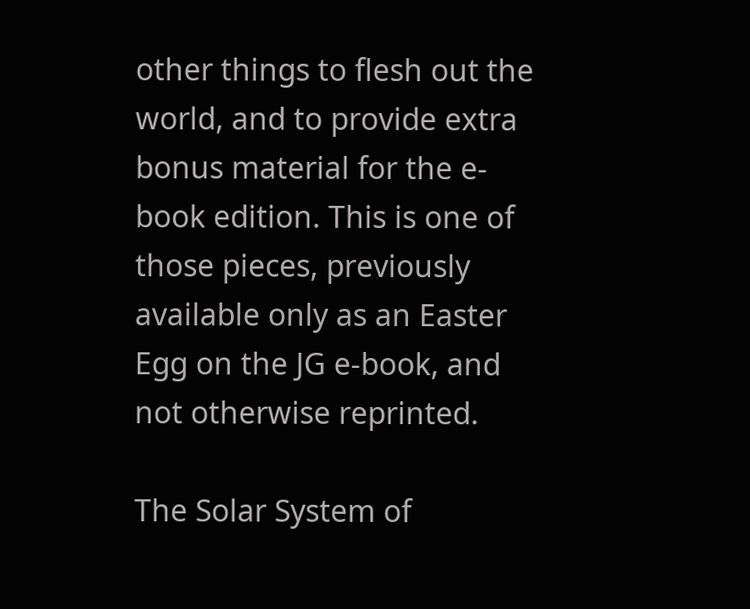other things to flesh out the world, and to provide extra bonus material for the e-book edition. This is one of those pieces, previously available only as an Easter Egg on the JG e-book, and not otherwise reprinted.

The Solar System of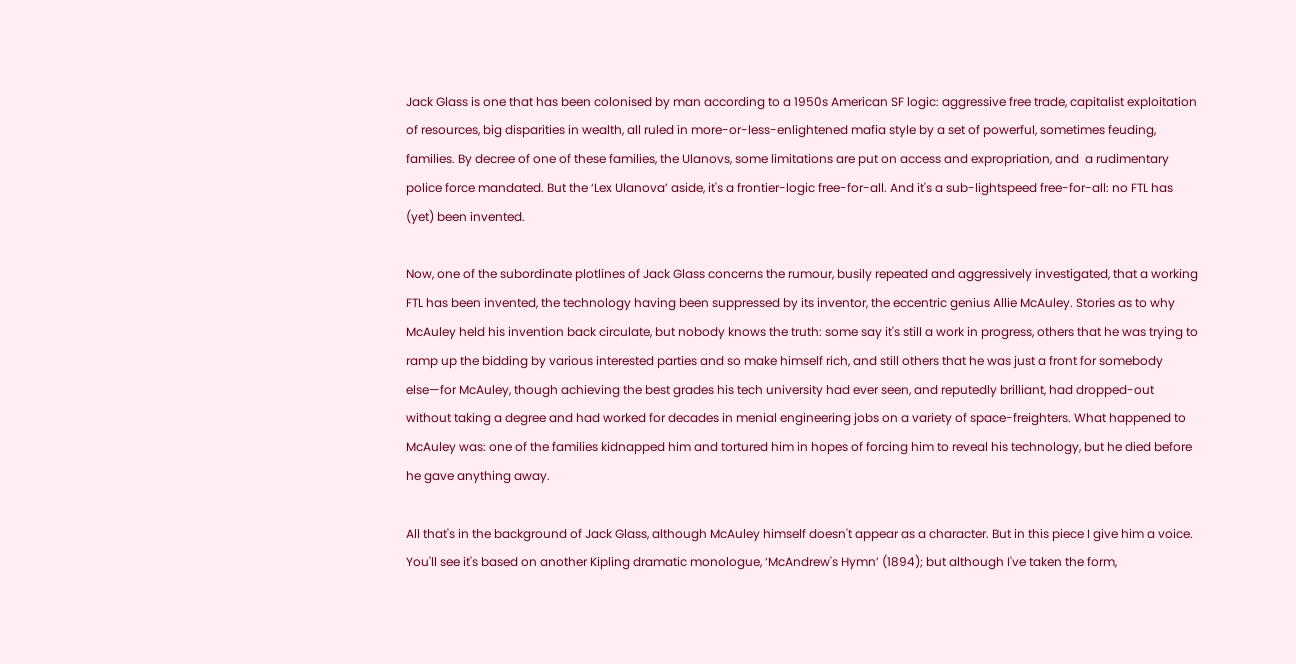Jack Glass is one that has been colonised by man according to a 1950s American SF logic: aggressive free trade, capitalist exploitation of resources, big disparities in wealth, all ruled in more-or-less-enlightened mafia style by a set of powerful, sometimes feuding, families. By decree of one of these families, the Ulanovs, some limitations are put on access and expropriation, and  a rudimentary police force mandated. But the ‘Lex Ulanova’ aside, it's a frontier-logic free-for-all. And it's a sub-lightspeed free-for-all: no FTL has (yet) been invented.

Now, one of the subordinate plotlines of Jack Glass concerns the rumour, busily repeated and aggressively investigated, that a working FTL has been invented, the technology having been suppressed by its inventor, the eccentric genius Allie McAuley. Stories as to why McAuley held his invention back circulate, but nobody knows the truth: some say it's still a work in progress, others that he was trying to ramp up the bidding by various interested parties and so make himself rich, and still others that he was just a front for somebody else—for McAuley, though achieving the best grades his tech university had ever seen, and reputedly brilliant, had dropped-out without taking a degree and had worked for decades in menial engineering jobs on a variety of space-freighters. What happened to McAuley was: one of the families kidnapped him and tortured him in hopes of forcing him to reveal his technology, but he died before he gave anything away.

All that's in the background of Jack Glass, although McAuley himself doesn't appear as a character. But in this piece I give him a voice. You'll see it's based on another Kipling dramatic monologue, ‘McAndrew's Hymn’ (1894); but although I've taken the form,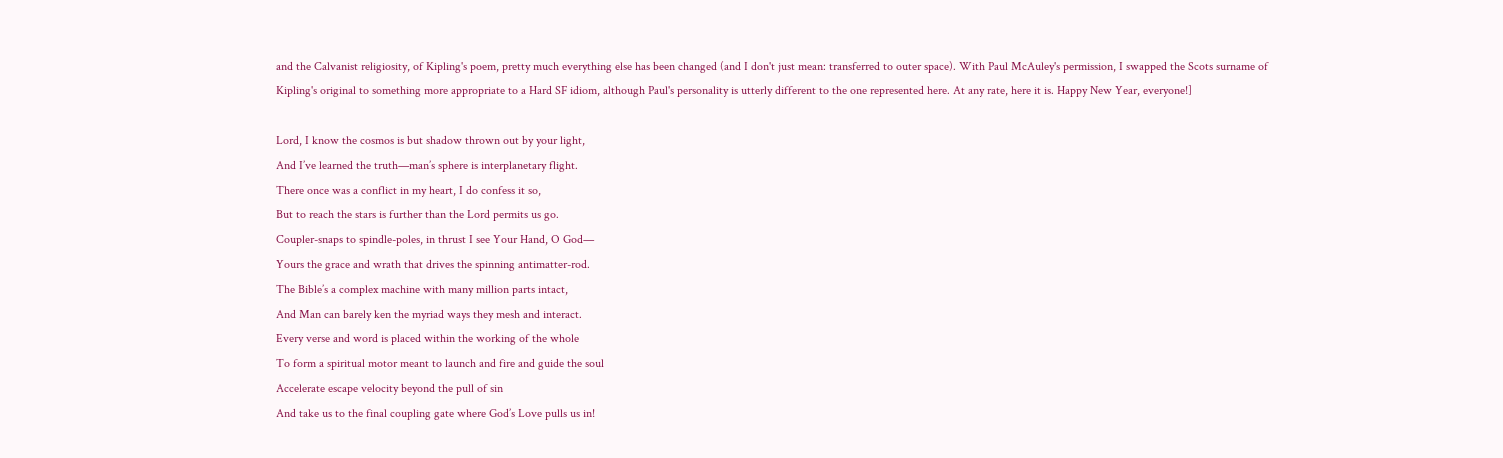and the Calvanist religiosity, of Kipling's poem, pretty much everything else has been changed (and I don't just mean: transferred to outer space). With Paul McAuley's permission, I swapped the Scots surname of Kipling's original to something more appropriate to a Hard SF idiom, although Paul's personality is utterly different to the one represented here. At any rate, here it is. Happy New Year, everyone!]

Lord, I know the cosmos is but shadow thrown out by your light,
And I’ve learned the truth—man’s sphere is interplanetary flight.
There once was a conflict in my heart, I do confess it so,
But to reach the stars is further than the Lord permits us go.
Coupler-snaps to spindle-poles, in thrust I see Your Hand, O God—
Yours the grace and wrath that drives the spinning antimatter-rod.
The Bible’s a complex machine with many million parts intact,
And Man can barely ken the myriad ways they mesh and interact.
Every verse and word is placed within the working of the whole
To form a spiritual motor meant to launch and fire and guide the soul
Accelerate escape velocity beyond the pull of sin
And take us to the final coupling gate where God’s Love pulls us in!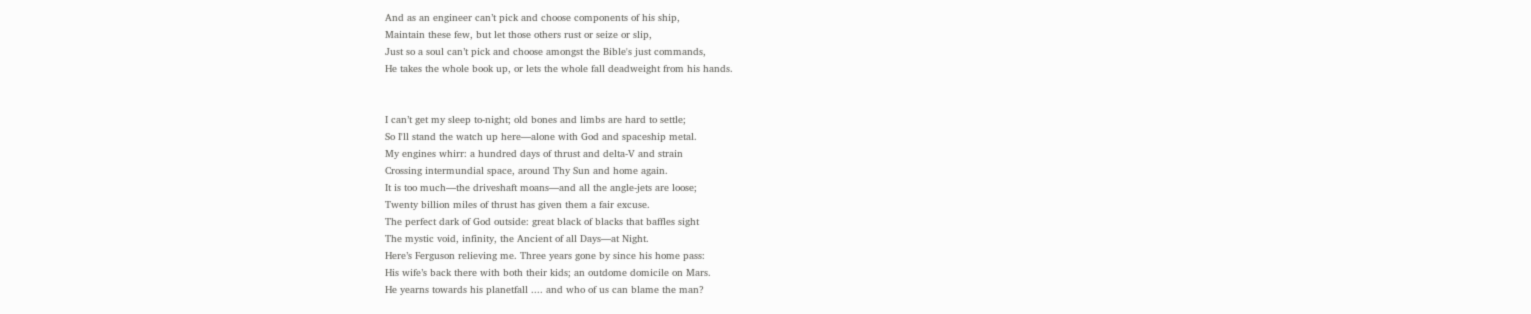And as an engineer can’t pick and choose components of his ship,
Maintain these few, but let those others rust or seize or slip,
Just so a soul can’t pick and choose amongst the Bible's just commands,
He takes the whole book up, or lets the whole fall deadweight from his hands.


I can’t get my sleep to-night; old bones and limbs are hard to settle;
So I'll stand the watch up here—alone with God and spaceship metal.
My engines whirr: a hundred days of thrust and delta-V and strain
Crossing intermundial space, around Thy Sun and home again.
It is too much—the driveshaft moans—and all the angle-jets are loose;
Twenty billion miles of thrust has given them a fair excuse.
The perfect dark of God outside: great black of blacks that baffles sight
The mystic void, infinity, the Ancient of all Days—at Night.
Here’s Ferguson relieving me. Three years gone by since his home pass:
His wife’s back there with both their kids; an outdome domicile on Mars.
He yearns towards his planetfall .... and who of us can blame the man?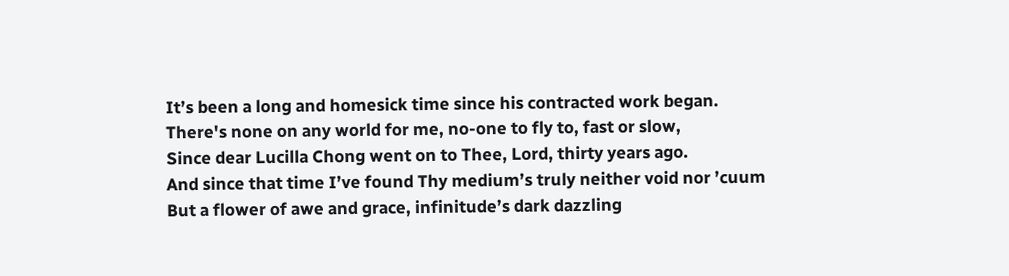It’s been a long and homesick time since his contracted work began.
There's none on any world for me, no-one to fly to, fast or slow,
Since dear Lucilla Chong went on to Thee, Lord, thirty years ago.
And since that time I’ve found Thy medium’s truly neither void nor ’cuum
But a flower of awe and grace, infinitude’s dark dazzling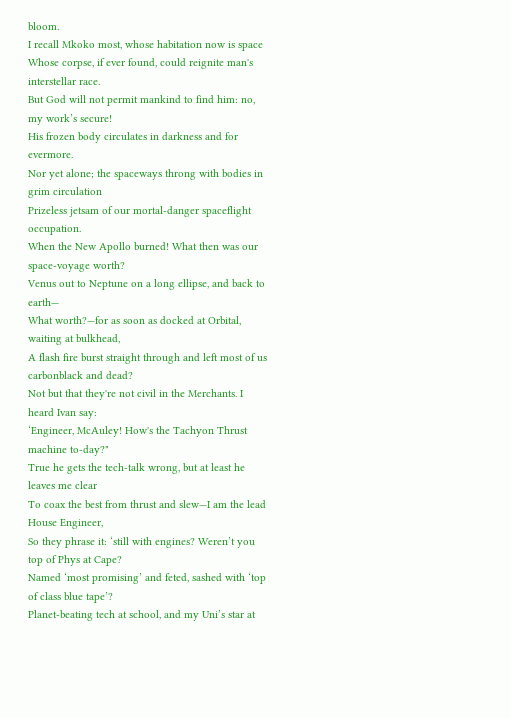bloom.
I recall Mkoko most, whose habitation now is space
Whose corpse, if ever found, could reignite man's interstellar race.
But God will not permit mankind to find him: no, my work’s secure!
His frozen body circulates in darkness and for evermore.
Nor yet alone; the spaceways throng with bodies in grim circulation
Prizeless jetsam of our mortal-danger spaceflight occupation.
When the New Apollo burned! What then was our space-voyage worth?
Venus out to Neptune on a long ellipse, and back to earth—
What worth?—for as soon as docked at Orbital, waiting at bulkhead,
A flash fire burst straight through and left most of us carbonblack and dead?
Not but that they're not civil in the Merchants. I heard Ivan say:
‘Engineer, McAuley! How's the Tachyon Thrust machine to-day?"
True he gets the tech-talk wrong, but at least he leaves me clear
To coax the best from thrust and slew—I am the lead House Engineer,
So they phrase it: ‘still with engines? Weren’t you top of Phys at Cape?
Named ‘most promising’ and feted, sashed with ‘top of class blue tape’?
Planet-beating tech at school, and my Uni’s star at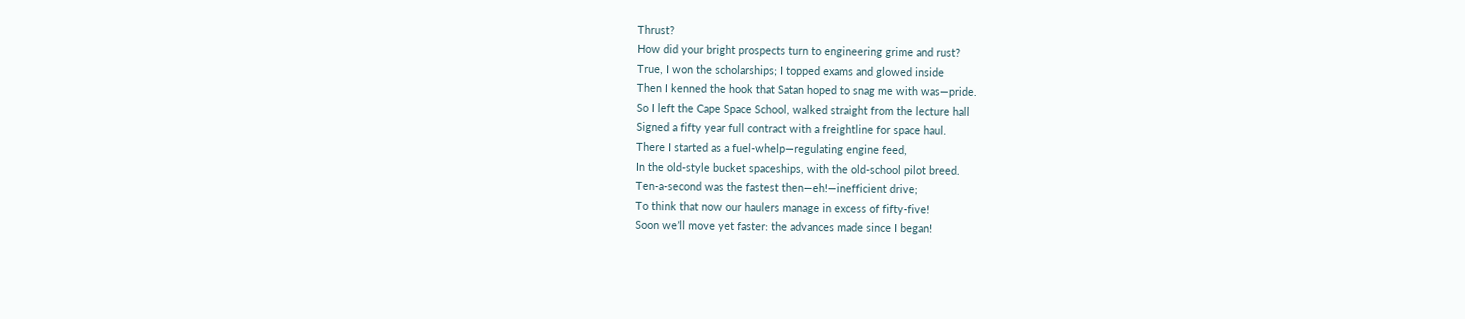Thrust?
How did your bright prospects turn to engineering grime and rust?
True, I won the scholarships; I topped exams and glowed inside
Then I kenned the hook that Satan hoped to snag me with was—pride.
So I left the Cape Space School, walked straight from the lecture hall
Signed a fifty year full contract with a freightline for space haul.
There I started as a fuel-whelp—regulating engine feed,
In the old-style bucket spaceships, with the old-school pilot breed.
Ten-a-second was the fastest then—eh!—inefficient drive;
To think that now our haulers manage in excess of fifty-five!
Soon we’ll move yet faster: the advances made since I began!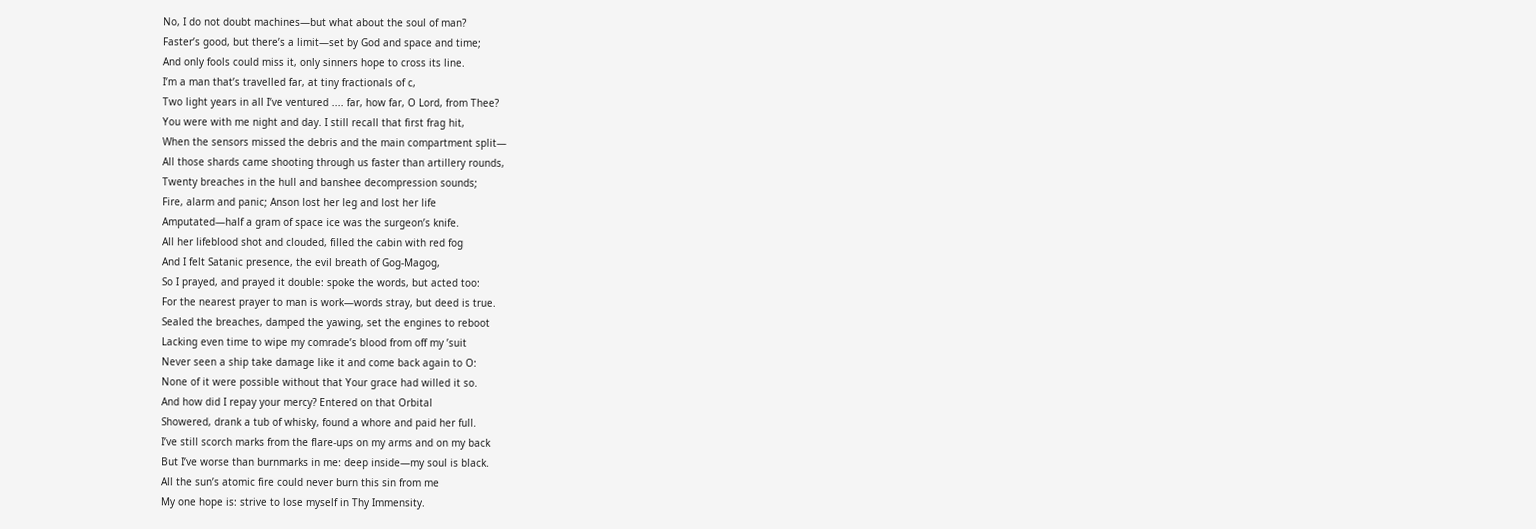No, I do not doubt machines—but what about the soul of man?
Faster’s good, but there’s a limit—set by God and space and time;
And only fools could miss it, only sinners hope to cross its line.
I’m a man that’s travelled far, at tiny fractionals of c,
Two light years in all I’ve ventured .... far, how far, O Lord, from Thee?
You were with me night and day. I still recall that first frag hit,
When the sensors missed the debris and the main compartment split—
All those shards came shooting through us faster than artillery rounds,
Twenty breaches in the hull and banshee decompression sounds;
Fire, alarm and panic; Anson lost her leg and lost her life
Amputated—half a gram of space ice was the surgeon’s knife.
All her lifeblood shot and clouded, filled the cabin with red fog
And I felt Satanic presence, the evil breath of Gog-Magog,
So I prayed, and prayed it double: spoke the words, but acted too:
For the nearest prayer to man is work—words stray, but deed is true.
Sealed the breaches, damped the yawing, set the engines to reboot
Lacking even time to wipe my comrade’s blood from off my ’suit
Never seen a ship take damage like it and come back again to O:
None of it were possible without that Your grace had willed it so.
And how did I repay your mercy? Entered on that Orbital
Showered, drank a tub of whisky, found a whore and paid her full.
I’ve still scorch marks from the flare-ups on my arms and on my back
But I’ve worse than burnmarks in me: deep inside—my soul is black.
All the sun’s atomic fire could never burn this sin from me
My one hope is: strive to lose myself in Thy Immensity.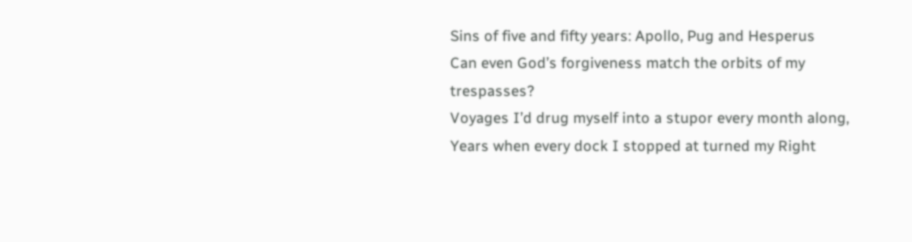Sins of five and fifty years: Apollo, Pug and Hesperus
Can even God’s forgiveness match the orbits of my trespasses?
Voyages I’d drug myself into a stupor every month along,
Years when every dock I stopped at turned my Right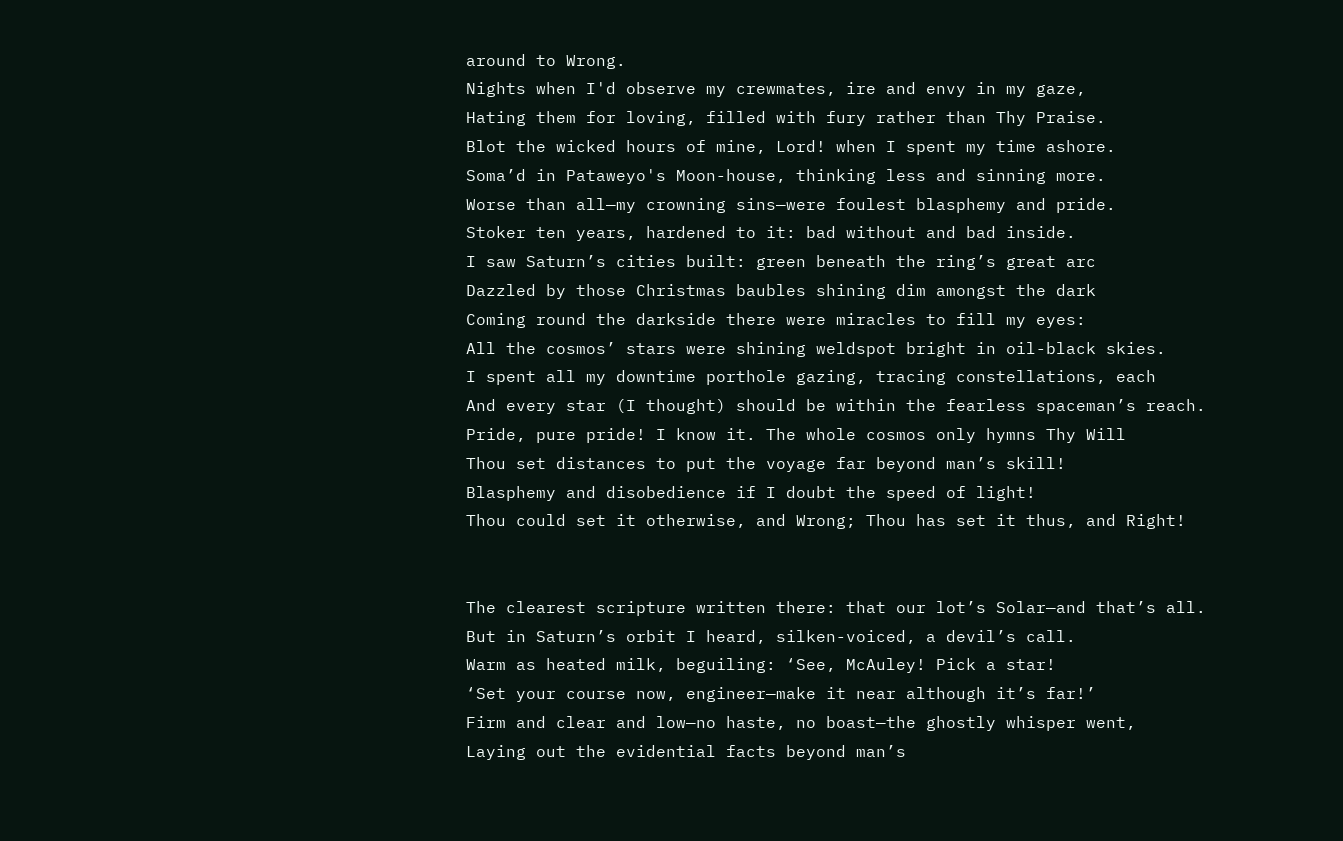around to Wrong.
Nights when I'd observe my crewmates, ire and envy in my gaze,
Hating them for loving, filled with fury rather than Thy Praise.
Blot the wicked hours of mine, Lord! when I spent my time ashore.
Soma’d in Pataweyo's Moon-house, thinking less and sinning more.
Worse than all—my crowning sins—were foulest blasphemy and pride.
Stoker ten years, hardened to it: bad without and bad inside.
I saw Saturn’s cities built: green beneath the ring’s great arc
Dazzled by those Christmas baubles shining dim amongst the dark
Coming round the darkside there were miracles to fill my eyes:
All the cosmos’ stars were shining weldspot bright in oil-black skies.
I spent all my downtime porthole gazing, tracing constellations, each
And every star (I thought) should be within the fearless spaceman’s reach.
Pride, pure pride! I know it. The whole cosmos only hymns Thy Will
Thou set distances to put the voyage far beyond man’s skill!
Blasphemy and disobedience if I doubt the speed of light!
Thou could set it otherwise, and Wrong; Thou has set it thus, and Right!


The clearest scripture written there: that our lot’s Solar—and that’s all.
But in Saturn’s orbit I heard, silken-voiced, a devil’s call.
Warm as heated milk, beguiling: ‘See, McAuley! Pick a star!
‘Set your course now, engineer—make it near although it’s far!’
Firm and clear and low—no haste, no boast—the ghostly whisper went,
Laying out the evidential facts beyond man’s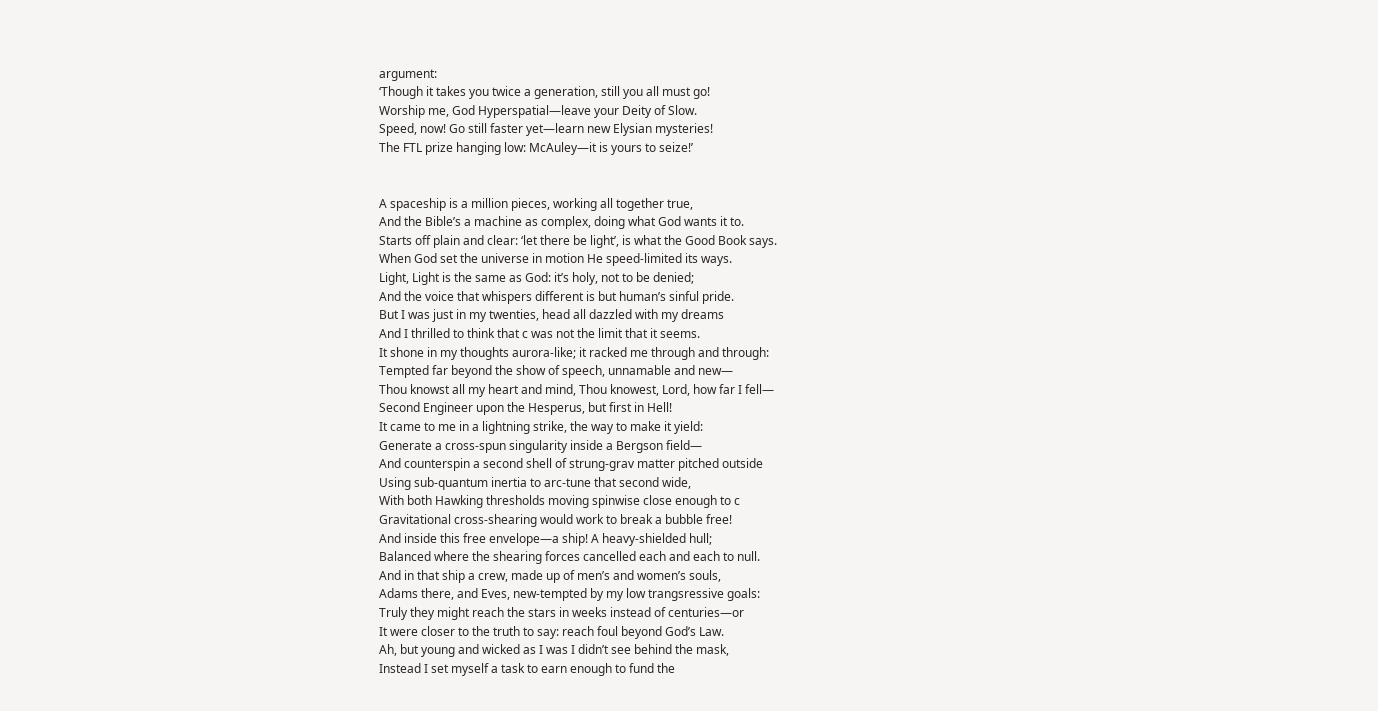argument:
‘Though it takes you twice a generation, still you all must go!
Worship me, God Hyperspatial—leave your Deity of Slow.
Speed, now! Go still faster yet—learn new Elysian mysteries!
The FTL prize hanging low: McAuley—it is yours to seize!’


A spaceship is a million pieces, working all together true,
And the Bible’s a machine as complex, doing what God wants it to.
Starts off plain and clear: ‘let there be light’, is what the Good Book says.
When God set the universe in motion He speed-limited its ways.
Light, Light is the same as God: it’s holy, not to be denied;
And the voice that whispers different is but human’s sinful pride.
But I was just in my twenties, head all dazzled with my dreams
And I thrilled to think that c was not the limit that it seems.
It shone in my thoughts aurora-like; it racked me through and through:
Tempted far beyond the show of speech, unnamable and new—
Thou knowst all my heart and mind, Thou knowest, Lord, how far I fell—
Second Engineer upon the Hesperus, but first in Hell!
It came to me in a lightning strike, the way to make it yield:
Generate a cross-spun singularity inside a Bergson field—
And counterspin a second shell of strung-grav matter pitched outside
Using sub-quantum inertia to arc-tune that second wide,
With both Hawking thresholds moving spinwise close enough to c
Gravitational cross-shearing would work to break a bubble free!
And inside this free envelope—a ship! A heavy-shielded hull;
Balanced where the shearing forces cancelled each and each to null.
And in that ship a crew, made up of men’s and women’s souls,
Adams there, and Eves, new-tempted by my low trangsressive goals:
Truly they might reach the stars in weeks instead of centuries—or
It were closer to the truth to say: reach foul beyond God’s Law.
Ah, but young and wicked as I was I didn’t see behind the mask,
Instead I set myself a task to earn enough to fund the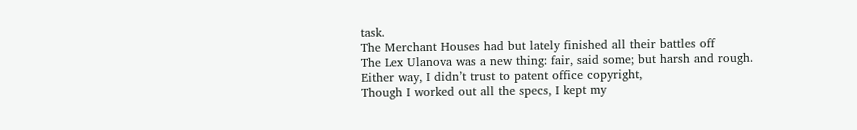task.
The Merchant Houses had but lately finished all their battles off
The Lex Ulanova was a new thing: fair, said some; but harsh and rough.
Either way, I didn’t trust to patent office copyright,
Though I worked out all the specs, I kept my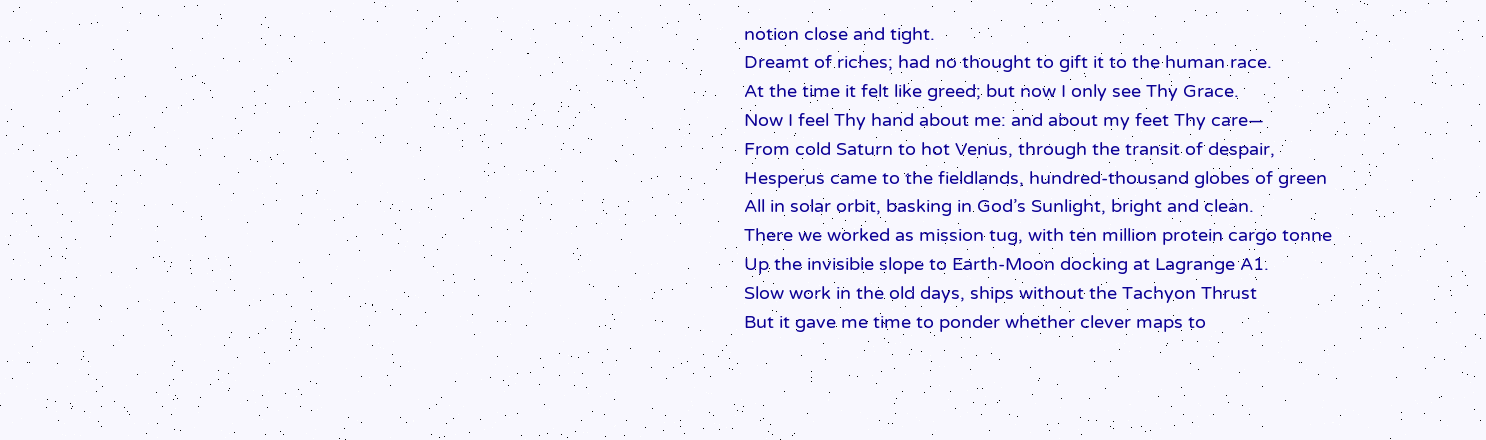notion close and tight.
Dreamt of riches; had no thought to gift it to the human race.
At the time it felt like greed; but now I only see Thy Grace.
Now I feel Thy hand about me: and about my feet Thy care—
From cold Saturn to hot Venus, through the transit of despair,
Hesperus came to the fieldlands, hundred-thousand globes of green
All in solar orbit, basking in God’s Sunlight, bright and clean.
There we worked as mission tug, with ten million protein cargo tonne
Up the invisible slope to Earth-Moon docking at Lagrange A1.
Slow work in the old days, ships without the Tachyon Thrust
But it gave me time to ponder whether clever maps to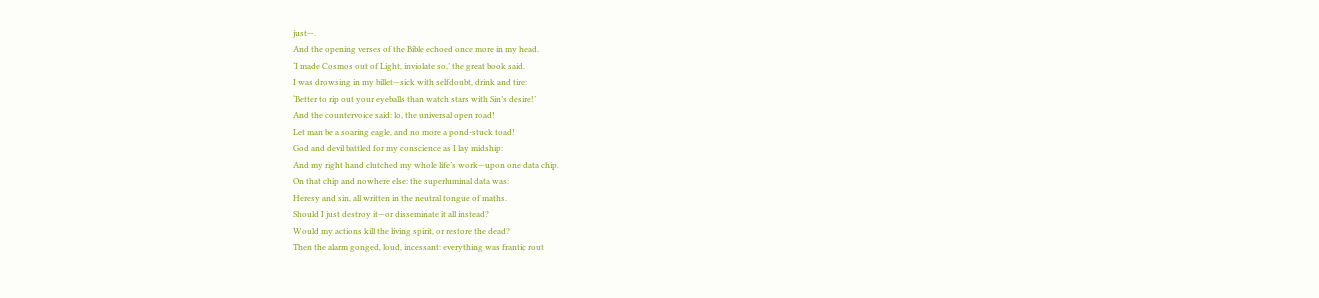just—.
And the opening verses of the Bible echoed once more in my head.
‘I made Cosmos out of Light, inviolate so,’ the great book said.
I was drowsing in my billet—sick with selfdoubt, drink and tire:
‘Better to rip out your eyeballs than watch stars with Sin’s desire!’
And the countervoice said: lo, the universal open road!
Let man be a soaring eagle, and no more a pond-stuck toad!
God and devil battled for my conscience as I lay midship:
And my right hand clutched my whole life’s work—upon one data chip.
On that chip and nowhere else: the superluminal data was:
Heresy and sin, all written in the neutral tongue of maths.
Should I just destroy it—or disseminate it all instead?
Would my actions kill the living spirit, or restore the dead?
Then the alarm gonged, loud, incessant: everything was frantic rout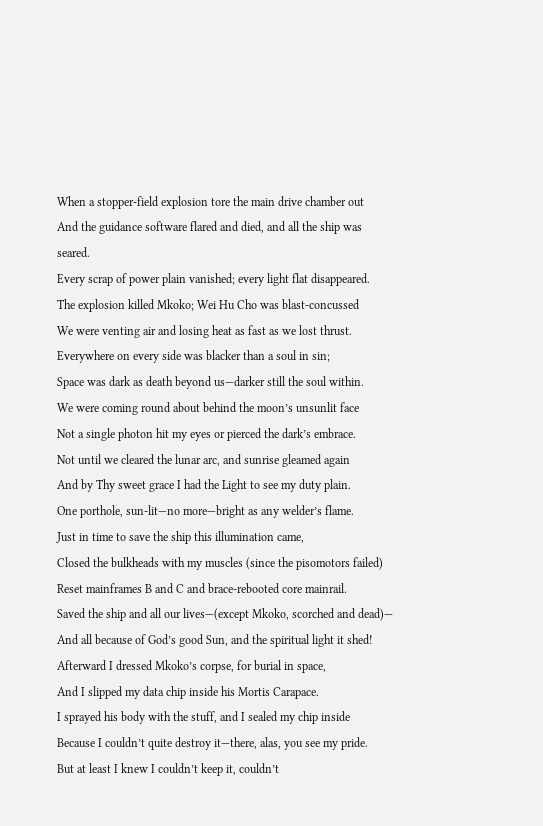When a stopper-field explosion tore the main drive chamber out
And the guidance software flared and died, and all the ship was seared.
Every scrap of power plain vanished; every light flat disappeared.
The explosion killed Mkoko; Wei Hu Cho was blast-concussed
We were venting air and losing heat as fast as we lost thrust.
Everywhere on every side was blacker than a soul in sin;
Space was dark as death beyond us—darker still the soul within.
We were coming round about behind the moon’s unsunlit face
Not a single photon hit my eyes or pierced the dark’s embrace.
Not until we cleared the lunar arc, and sunrise gleamed again
And by Thy sweet grace I had the Light to see my duty plain.
One porthole, sun-lit—no more—bright as any welder’s flame.
Just in time to save the ship this illumination came,
Closed the bulkheads with my muscles (since the pisomotors failed)
Reset mainframes B and C and brace-rebooted core mainrail.
Saved the ship and all our lives—(except Mkoko, scorched and dead)—
And all because of God’s good Sun, and the spiritual light it shed!
Afterward I dressed Mkoko’s corpse, for burial in space,
And I slipped my data chip inside his Mortis Carapace.
I sprayed his body with the stuff, and I sealed my chip inside
Because I couldn’t quite destroy it—there, alas, you see my pride.
But at least I knew I couldn’t keep it, couldn’t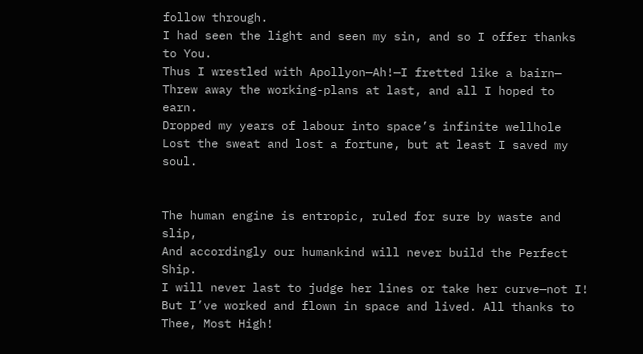follow through.
I had seen the light and seen my sin, and so I offer thanks to You.
Thus I wrestled with Apollyon—Ah!—I fretted like a bairn—
Threw away the working-plans at last, and all I hoped to earn.
Dropped my years of labour into space’s infinite wellhole
Lost the sweat and lost a fortune, but at least I saved my soul.


The human engine is entropic, ruled for sure by waste and slip,
And accordingly our humankind will never build the Perfect Ship.
I will never last to judge her lines or take her curve—not I!
But I’ve worked and flown in space and lived. All thanks to Thee, Most High!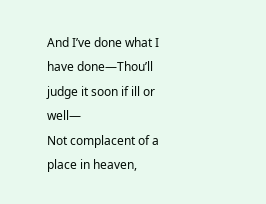And I’ve done what I have done—Thou’ll judge it soon if ill or well—
Not complacent of a place in heaven,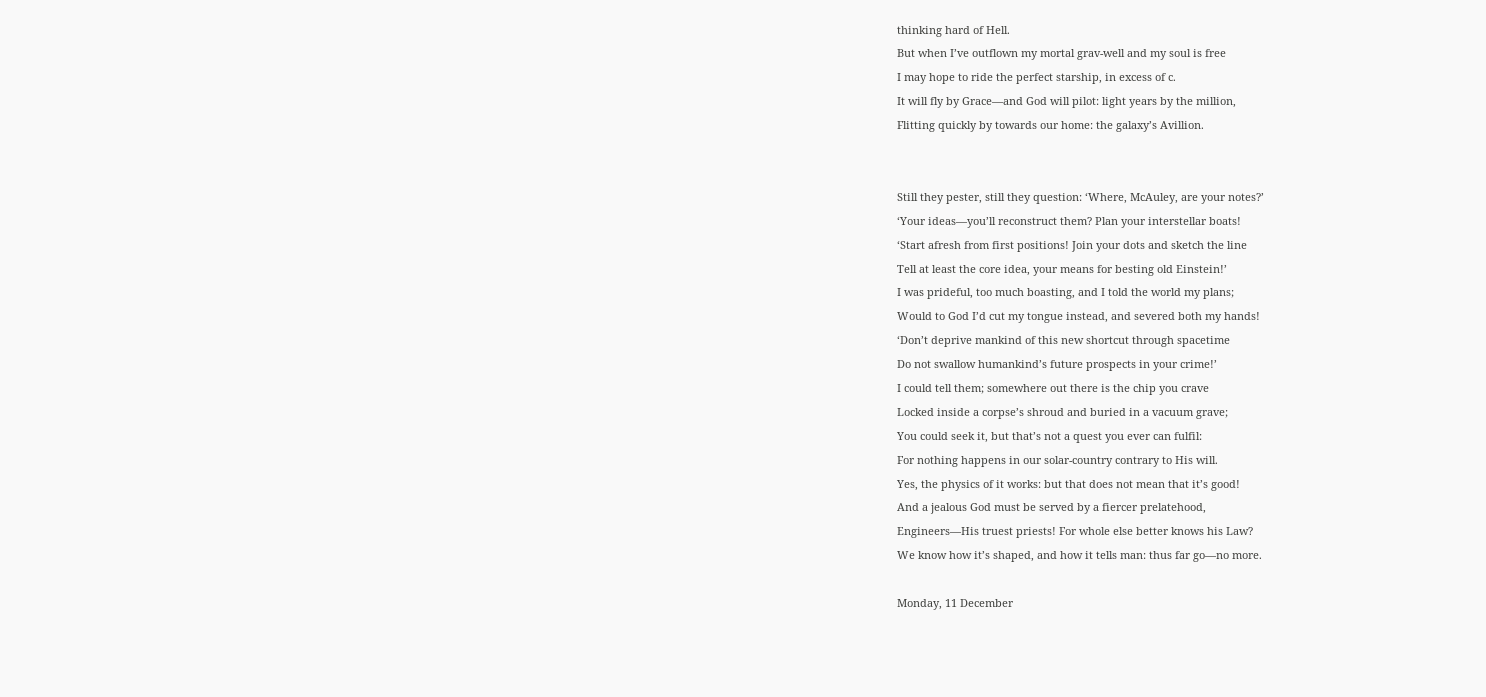thinking hard of Hell.
But when I’ve outflown my mortal grav-well and my soul is free
I may hope to ride the perfect starship, in excess of c.
It will fly by Grace—and God will pilot: light years by the million,
Flitting quickly by towards our home: the galaxy’s Avillion.


Still they pester, still they question: ‘Where, McAuley, are your notes?’
‘Your ideas—you’ll reconstruct them? Plan your interstellar boats!
‘Start afresh from first positions! Join your dots and sketch the line
Tell at least the core idea, your means for besting old Einstein!’
I was prideful, too much boasting, and I told the world my plans;
Would to God I’d cut my tongue instead, and severed both my hands!
‘Don’t deprive mankind of this new shortcut through spacetime
Do not swallow humankind’s future prospects in your crime!’
I could tell them; somewhere out there is the chip you crave
Locked inside a corpse’s shroud and buried in a vacuum grave;
You could seek it, but that’s not a quest you ever can fulfil:
For nothing happens in our solar-country contrary to His will.
Yes, the physics of it works: but that does not mean that it’s good!
And a jealous God must be served by a fiercer prelatehood,
Engineers—His truest priests! For whole else better knows his Law?
We know how it’s shaped, and how it tells man: thus far go—no more.

Monday, 11 December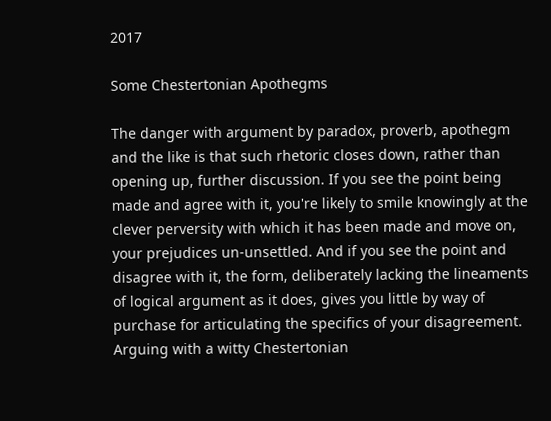2017

Some Chestertonian Apothegms

The danger with argument by paradox, proverb, apothegm and the like is that such rhetoric closes down, rather than opening up, further discussion. If you see the point being made and agree with it, you're likely to smile knowingly at the clever perversity with which it has been made and move on, your prejudices un-unsettled. And if you see the point and disagree with it, the form, deliberately lacking the lineaments of logical argument as it does, gives you little by way of purchase for articulating the specifics of your disagreement. Arguing with a witty Chestertonian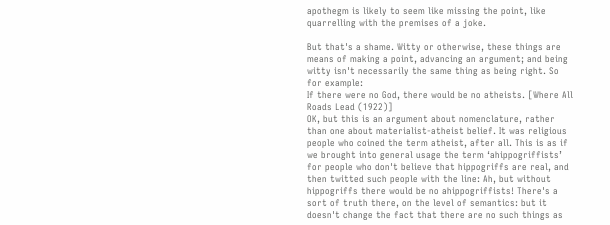apothegm is likely to seem like missing the point, like quarrelling with the premises of a joke.

But that's a shame. Witty or otherwise, these things are means of making a point, advancing an argument; and being witty isn't necessarily the same thing as being right. So for example:
If there were no God, there would be no atheists. [Where All Roads Lead (1922)]
OK, but this is an argument about nomenclature, rather than one about materialist-atheist belief. It was religious people who coined the term atheist, after all. This is as if we brought into general usage the term ‘ahippogriffists’ for people who don't believe that hippogriffs are real, and then twitted such people with the line: Ah, but without hippogriffs there would be no ahippogriffists! There's a sort of truth there, on the level of semantics: but it doesn't change the fact that there are no such things as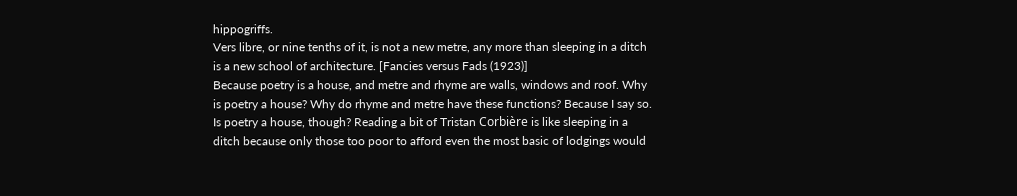hippogriffs.
Vers libre, or nine tenths of it, is not a new metre, any more than sleeping in a ditch is a new school of architecture. [Fancies versus Fads (1923)]
Because poetry is a house, and metre and rhyme are walls, windows and roof. Why is poetry a house? Why do rhyme and metre have these functions? Because I say so. Is poetry a house, though? Reading a bit of Tristan Corbière is like sleeping in a ditch because only those too poor to afford even the most basic of lodgings would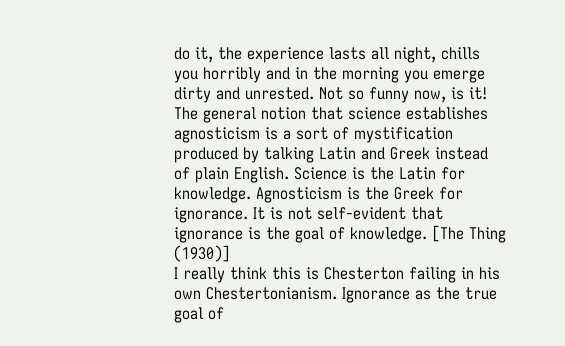do it, the experience lasts all night, chills you horribly and in the morning you emerge dirty and unrested. Not so funny now, is it!
The general notion that science establishes agnosticism is a sort of mystification produced by talking Latin and Greek instead of plain English. Science is the Latin for knowledge. Agnosticism is the Greek for ignorance. It is not self-evident that ignorance is the goal of knowledge. [The Thing (1930)]
I really think this is Chesterton failing in his own Chestertonianism. Ignorance as the true goal of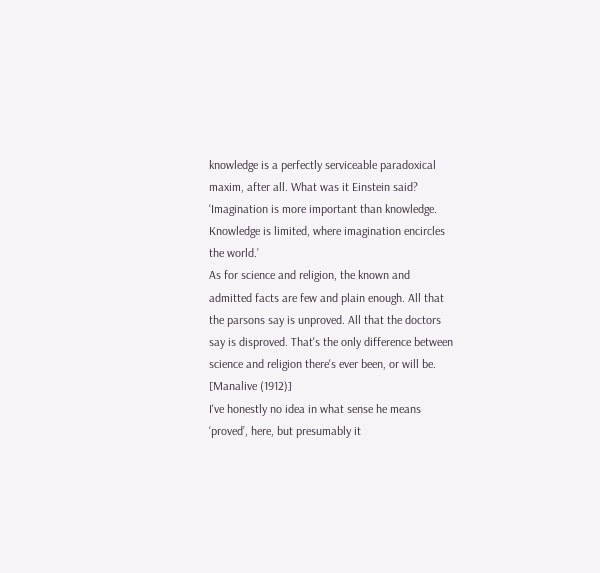knowledge is a perfectly serviceable paradoxical maxim, after all. What was it Einstein said? ‘Imagination is more important than knowledge. Knowledge is limited, where imagination encircles the world.’
As for science and religion, the known and admitted facts are few and plain enough. All that the parsons say is unproved. All that the doctors say is disproved. That's the only difference between science and religion there's ever been, or will be. [Manalive (1912)]
I've honestly no idea in what sense he means ‘proved’, here, but presumably it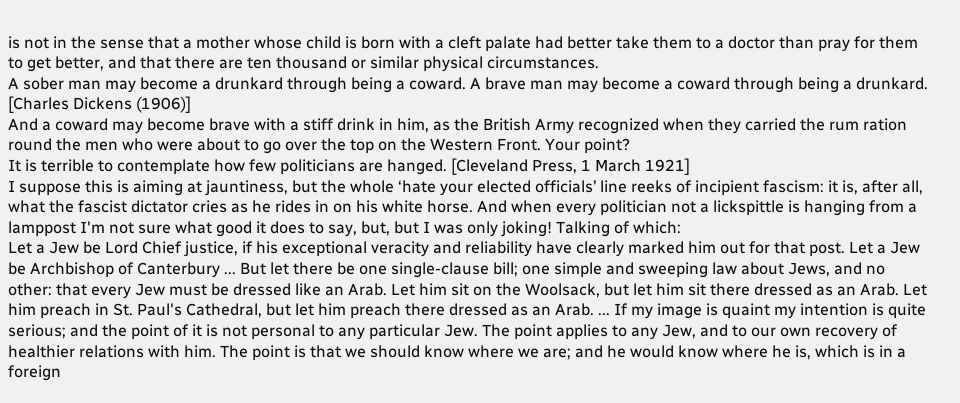is not in the sense that a mother whose child is born with a cleft palate had better take them to a doctor than pray for them to get better, and that there are ten thousand or similar physical circumstances.
A sober man may become a drunkard through being a coward. A brave man may become a coward through being a drunkard. [Charles Dickens (1906)]
And a coward may become brave with a stiff drink in him, as the British Army recognized when they carried the rum ration round the men who were about to go over the top on the Western Front. Your point?
It is terrible to contemplate how few politicians are hanged. [Cleveland Press, 1 March 1921]
I suppose this is aiming at jauntiness, but the whole ‘hate your elected officials’ line reeks of incipient fascism: it is, after all, what the fascist dictator cries as he rides in on his white horse. And when every politician not a lickspittle is hanging from a lamppost I'm not sure what good it does to say, but, but I was only joking! Talking of which:
Let a Jew be Lord Chief justice, if his exceptional veracity and reliability have clearly marked him out for that post. Let a Jew be Archbishop of Canterbury ... But let there be one single-clause bill; one simple and sweeping law about Jews, and no other: that every Jew must be dressed like an Arab. Let him sit on the Woolsack, but let him sit there dressed as an Arab. Let him preach in St. Paul's Cathedral, but let him preach there dressed as an Arab. ... If my image is quaint my intention is quite serious; and the point of it is not personal to any particular Jew. The point applies to any Jew, and to our own recovery of healthier relations with him. The point is that we should know where we are; and he would know where he is, which is in a foreign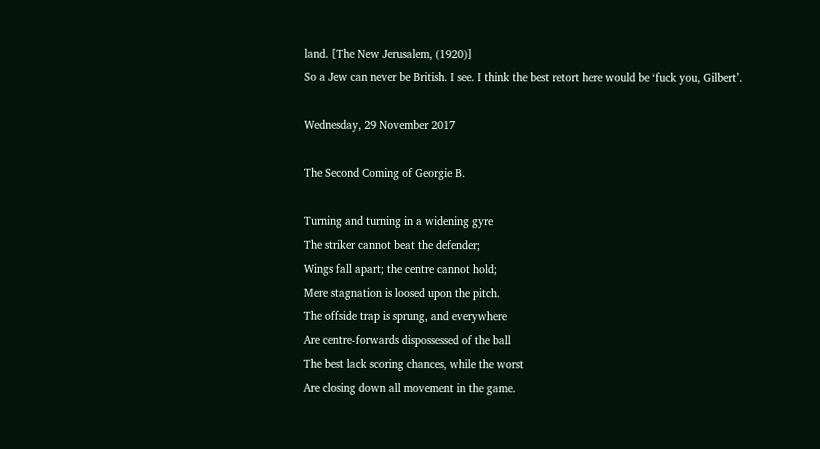land. [The New Jerusalem, (1920)]
So a Jew can never be British. I see. I think the best retort here would be ‘fuck you, Gilbert’.

Wednesday, 29 November 2017

The Second Coming of Georgie B.

Turning and turning in a widening gyre
The striker cannot beat the defender;
Wings fall apart; the centre cannot hold;
Mere stagnation is loosed upon the pitch.
The offside trap is sprung, and everywhere
Are centre-forwards dispossessed of the ball
The best lack scoring chances, while the worst
Are closing down all movement in the game.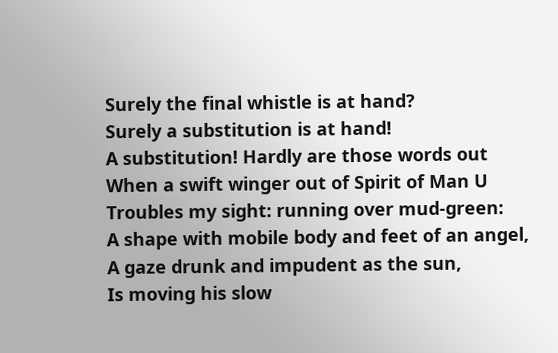Surely the final whistle is at hand?
Surely a substitution is at hand!
A substitution! Hardly are those words out
When a swift winger out of Spirit of Man U
Troubles my sight: running over mud-green:
A shape with mobile body and feet of an angel,
A gaze drunk and impudent as the sun,
Is moving his slow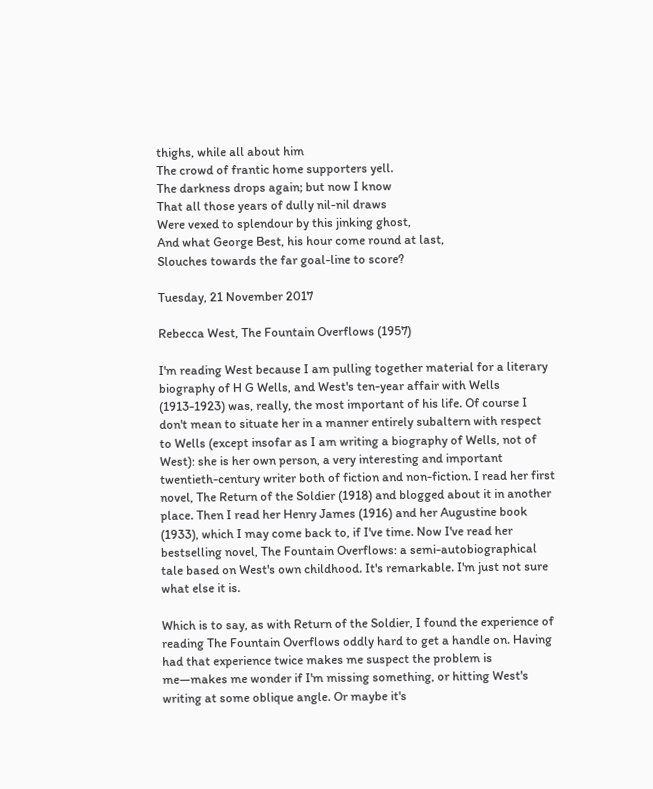thighs, while all about him
The crowd of frantic home supporters yell.
The darkness drops again; but now I know
That all those years of dully nil-nil draws
Were vexed to splendour by this jinking ghost,
And what George Best, his hour come round at last,
Slouches towards the far goal-line to score?

Tuesday, 21 November 2017

Rebecca West, The Fountain Overflows (1957)

I'm reading West because I am pulling together material for a literary biography of H G Wells, and West's ten-year affair with Wells (1913-1923) was, really, the most important of his life. Of course I don't mean to situate her in a manner entirely subaltern with respect to Wells (except insofar as I am writing a biography of Wells, not of West): she is her own person, a very interesting and important twentieth-century writer both of fiction and non-fiction. I read her first novel, The Return of the Soldier (1918) and blogged about it in another place. Then I read her Henry James (1916) and her Augustine book (1933), which I may come back to, if I've time. Now I've read her bestselling novel, The Fountain Overflows: a semi-autobiographical tale based on West's own childhood. It's remarkable. I'm just not sure what else it is.

Which is to say, as with Return of the Soldier, I found the experience of reading The Fountain Overflows oddly hard to get a handle on. Having had that experience twice makes me suspect the problem is me—makes me wonder if I'm missing something, or hitting West's writing at some oblique angle. Or maybe it's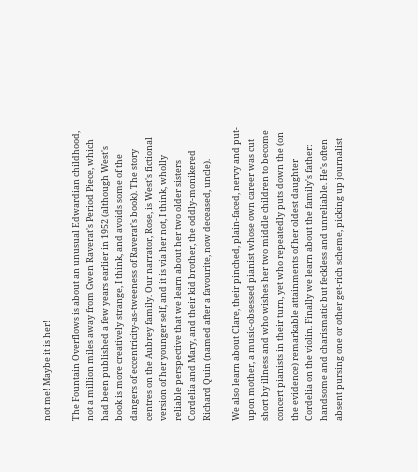not me! Maybe it is her!

The Fountain Overflows is about an unusual Edwardian childhood, not a million miles away from Gwen Raverat's Period Piece, which had been published a few years earlier in 1952 (although West's book is more creatively strange, I think, and avoids some of the dangers of eccentricity-as-tweeness of Raverat's book). The story centres on the Aubrey family. Our narrator, Rose, is West's fictional version of her younger self, and it is via her not, I think, wholly reliable perspective that we learn about her two older sisters Cordelia and Mary, and their kid brother, the oddly-monikered Richard Quin (named after a favourite, now deceased, uncle).

We also learn about Clare, their pinched, plain-faced, nervy and put-upon mother, a music-obsessed pianist whose own career was cut short by illness and who wishes her two middle children to become concert pianists in their turn, yet who repeatedly puts down the (on the evidence) remarkable attainments of her oldest daughter Cordelia on the violin. Finally we learn about the family's father: handsome and charismatic but feckless and unreliable. He's often absent pursing one or other get-rich scheme, picking up journalist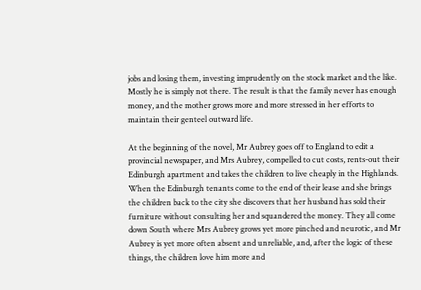jobs and losing them, investing imprudently on the stock market and the like. Mostly he is simply not there. The result is that the family never has enough money, and the mother grows more and more stressed in her efforts to maintain their genteel outward life.

At the beginning of the novel, Mr Aubrey goes off to England to edit a provincial newspaper, and Mrs Aubrey, compelled to cut costs, rents-out their Edinburgh apartment and takes the children to live cheaply in the Highlands. When the Edinburgh tenants come to the end of their lease and she brings the children back to the city she discovers that her husband has sold their furniture without consulting her and squandered the money. They all come down South where Mrs Aubrey grows yet more pinched and neurotic, and Mr Aubrey is yet more often absent and unreliable, and, after the logic of these things, the children love him more and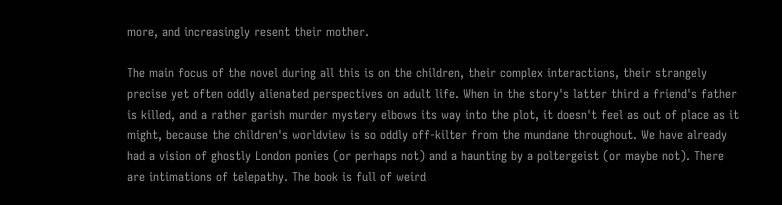more, and increasingly resent their mother.

The main focus of the novel during all this is on the children, their complex interactions, their strangely precise yet often oddly alienated perspectives on adult life. When in the story's latter third a friend's father is killed, and a rather garish murder mystery elbows its way into the plot, it doesn't feel as out of place as it might, because the children's worldview is so oddly off-kilter from the mundane throughout. We have already had a vision of ghostly London ponies (or perhaps not) and a haunting by a poltergeist (or maybe not). There are intimations of telepathy. The book is full of weird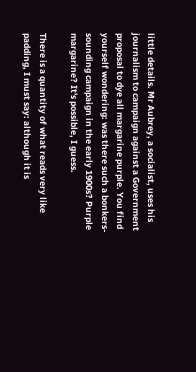little details. Mr Aubrey, a socialist, uses his journalism to campaign against a Government proposal to dye all margarine purple. You find yourself wondering: was there such a bonkers-sounding campaign in the early 1900s? Purple margarine? It's possible, I guess.

There is a quantity of what reads very like padding, I must say: although it is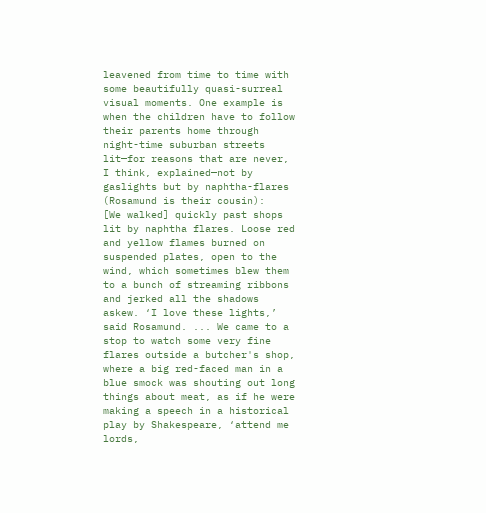leavened from time to time with some beautifully quasi-surreal visual moments. One example is when the children have to follow their parents home through night-time suburban streets lit—for reasons that are never, I think, explained—not by gaslights but by naphtha-flares (Rosamund is their cousin):
[We walked] quickly past shops lit by naphtha flares. Loose red and yellow flames burned on suspended plates, open to the wind, which sometimes blew them to a bunch of streaming ribbons and jerked all the shadows askew. ‘I love these lights,’ said Rosamund. ... We came to a stop to watch some very fine flares outside a butcher's shop, where a big red-faced man in a blue smock was shouting out long things about meat, as if he were making a speech in a historical play by Shakespeare, ‘attend me lords,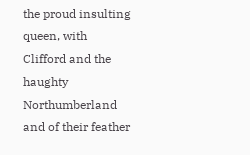the proud insulting queen, with Clifford and the haughty Northumberland and of their feather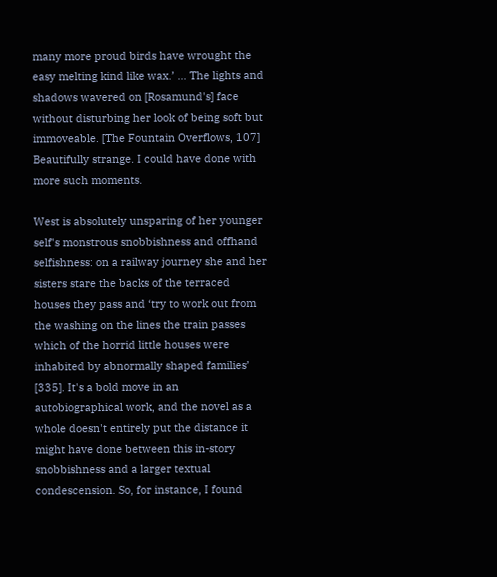many more proud birds have wrought the easy melting kind like wax.’ ... The lights and shadows wavered on [Rosamund's] face without disturbing her look of being soft but immoveable. [The Fountain Overflows, 107]
Beautifully strange. I could have done with more such moments.

West is absolutely unsparing of her younger self's monstrous snobbishness and offhand selfishness: on a railway journey she and her sisters stare the backs of the terraced houses they pass and ‘try to work out from the washing on the lines the train passes which of the horrid little houses were inhabited by abnormally shaped families’ [335]. It's a bold move in an autobiographical work, and the novel as a whole doesn't entirely put the distance it might have done between this in-story snobbishness and a larger textual condescension. So, for instance, I found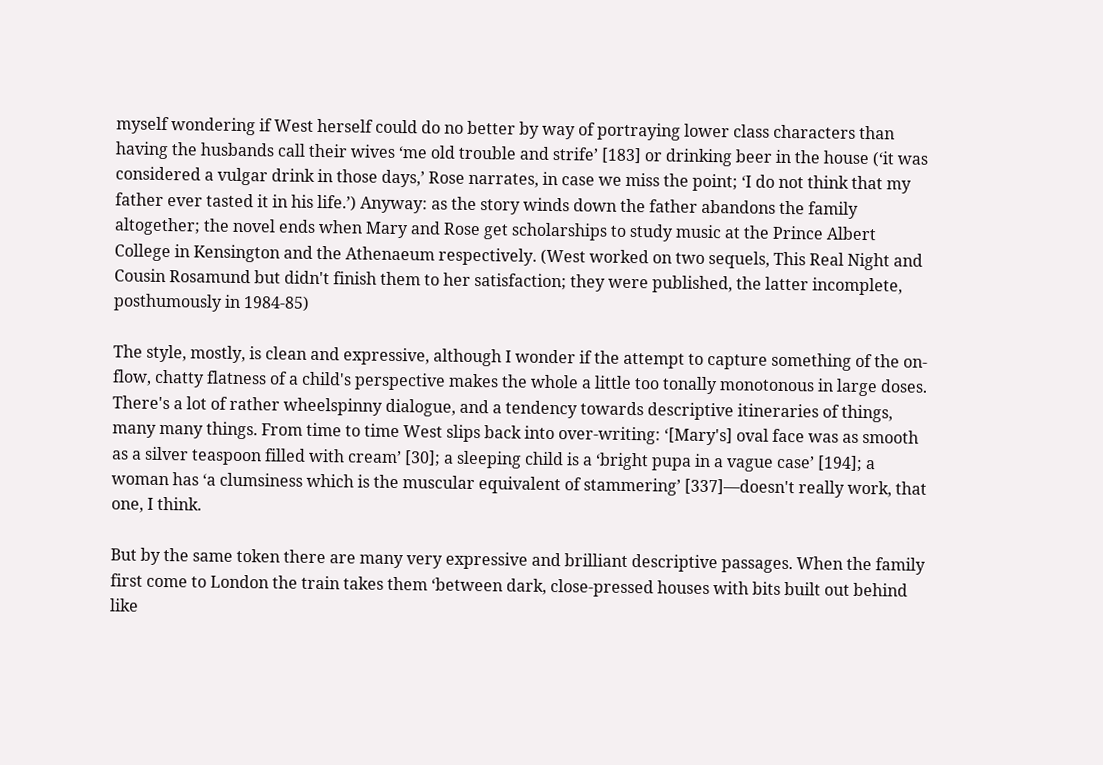myself wondering if West herself could do no better by way of portraying lower class characters than having the husbands call their wives ‘me old trouble and strife’ [183] or drinking beer in the house (‘it was considered a vulgar drink in those days,’ Rose narrates, in case we miss the point; ‘I do not think that my father ever tasted it in his life.’) Anyway: as the story winds down the father abandons the family altogether; the novel ends when Mary and Rose get scholarships to study music at the Prince Albert College in Kensington and the Athenaeum respectively. (West worked on two sequels, This Real Night and Cousin Rosamund but didn't finish them to her satisfaction; they were published, the latter incomplete, posthumously in 1984-85)

The style, mostly, is clean and expressive, although I wonder if the attempt to capture something of the on-flow, chatty flatness of a child's perspective makes the whole a little too tonally monotonous in large doses. There's a lot of rather wheelspinny dialogue, and a tendency towards descriptive itineraries of things, many many things. From time to time West slips back into over-writing: ‘[Mary's] oval face was as smooth as a silver teaspoon filled with cream’ [30]; a sleeping child is a ‘bright pupa in a vague case’ [194]; a woman has ‘a clumsiness which is the muscular equivalent of stammering’ [337]—doesn't really work, that one, I think.

But by the same token there are many very expressive and brilliant descriptive passages. When the family first come to London the train takes them ‘between dark, close-pressed houses with bits built out behind like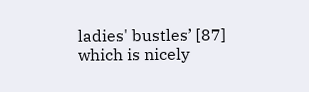ladies' bustles’ [87] which is nicely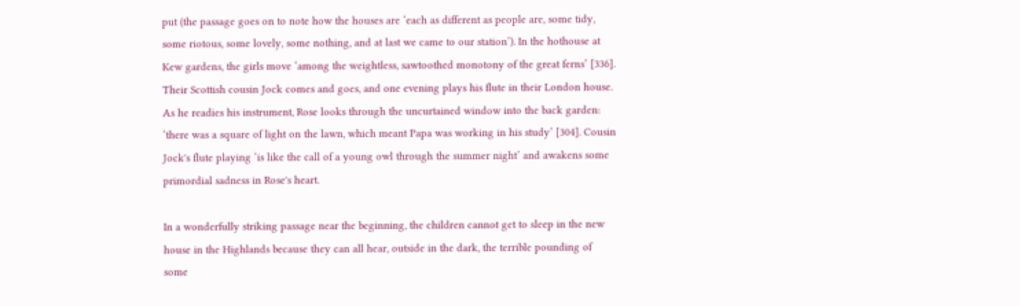put (the passage goes on to note how the houses are ‘each as different as people are, some tidy, some riotous, some lovely, some nothing, and at last we came to our station’). In the hothouse at Kew gardens, the girls move ‘among the weightless, sawtoothed monotony of the great ferns’ [336]. Their Scottish cousin Jock comes and goes, and one evening plays his flute in their London house. As he readies his instrument, Rose looks through the uncurtained window into the back garden: ‘there was a square of light on the lawn, which meant Papa was working in his study’ [304]. Cousin Jock's flute playing ‘is like the call of a young owl through the summer night’ and awakens some primordial sadness in Rose's heart.

In a wonderfully striking passage near the beginning, the children cannot get to sleep in the new house in the Highlands because they can all hear, outside in the dark, the terrible pounding of some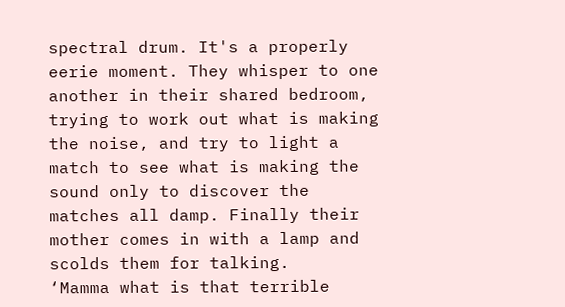spectral drum. It's a properly eerie moment. They whisper to one another in their shared bedroom, trying to work out what is making the noise, and try to light a match to see what is making the sound only to discover the matches all damp. Finally their mother comes in with a lamp and scolds them for talking.
‘Mamma what is that terrible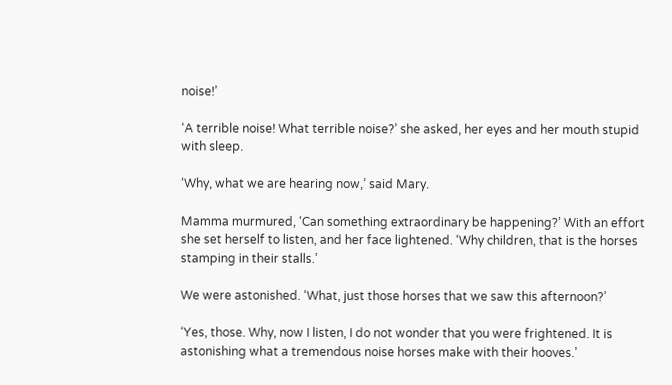noise!’

‘A terrible noise! What terrible noise?’ she asked, her eyes and her mouth stupid with sleep.

‘Why, what we are hearing now,’ said Mary.

Mamma murmured, ‘Can something extraordinary be happening?’ With an effort she set herself to listen, and her face lightened. ‘Why children, that is the horses stamping in their stalls.’

We were astonished. ‘What, just those horses that we saw this afternoon?’

‘Yes, those. Why, now I listen, I do not wonder that you were frightened. It is astonishing what a tremendous noise horses make with their hooves.’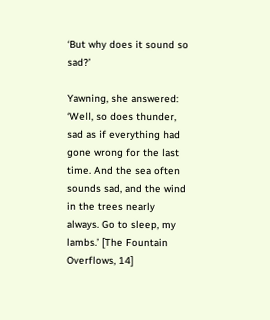‘But why does it sound so sad?’

Yawning, she answered: ‘Well, so does thunder, sad as if everything had gone wrong for the last time. And the sea often sounds sad, and the wind in the trees nearly always. Go to sleep, my lambs.’ [The Fountain Overflows, 14]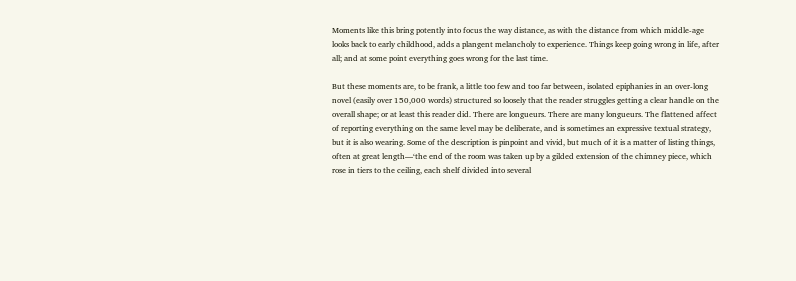Moments like this bring potently into focus the way distance, as with the distance from which middle-age looks back to early childhood, adds a plangent melancholy to experience. Things keep going wrong in life, after all; and at some point everything goes wrong for the last time.

But these moments are, to be frank, a little too few and too far between, isolated epiphanies in an over-long novel (easily over 150,000 words) structured so loosely that the reader struggles getting a clear handle on the overall shape; or at least this reader did. There are longueurs. There are many longueurs. The flattened affect of reporting everything on the same level may be deliberate, and is sometimes an expressive textual strategy, but it is also wearing. Some of the description is pinpoint and vivid, but much of it is a matter of listing things, often at great length—‘the end of the room was taken up by a gilded extension of the chimney piece, which rose in tiers to the ceiling, each shelf divided into several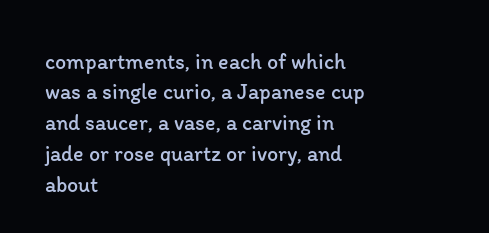compartments, in each of which was a single curio, a Japanese cup and saucer, a vase, a carving in jade or rose quartz or ivory, and about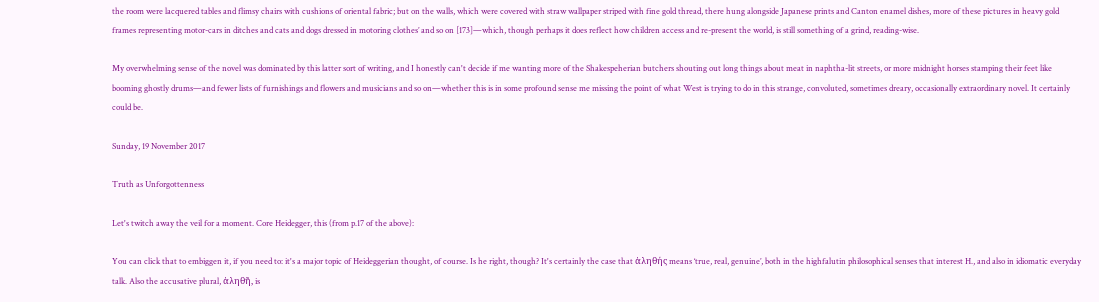the room were lacquered tables and flimsy chairs with cushions of oriental fabric; but on the walls, which were covered with straw wallpaper striped with fine gold thread, there hung alongside Japanese prints and Canton enamel dishes, more of these pictures in heavy gold frames representing motor-cars in ditches and cats and dogs dressed in motoring clothes’ and so on [173]—which, though perhaps it does reflect how children access and re-present the world, is still something of a grind, reading-wise.

My overwhelming sense of the novel was dominated by this latter sort of writing, and I honestly can't decide if me wanting more of the Shakespeherian butchers shouting out long things about meat in naphtha-lit streets, or more midnight horses stamping their feet like booming ghostly drums—and fewer lists of furnishings and flowers and musicians and so on—whether this is in some profound sense me missing the point of what West is trying to do in this strange, convoluted, sometimes dreary, occasionally extraordinary novel. It certainly could be.

Sunday, 19 November 2017

Truth as Unforgottenness

Let's twitch away the veil for a moment. Core Heidegger, this (from p.17 of the above):

You can click that to embiggen it, if you need to: it's a major topic of Heideggerian thought, of course. Is he right, though? It's certainly the case that ἀληθής means ‘true, real, genuine’, both in the highfalutin philosophical senses that interest H., and also in idiomatic everyday talk. Also the accusative plural, ἀληθῆ, is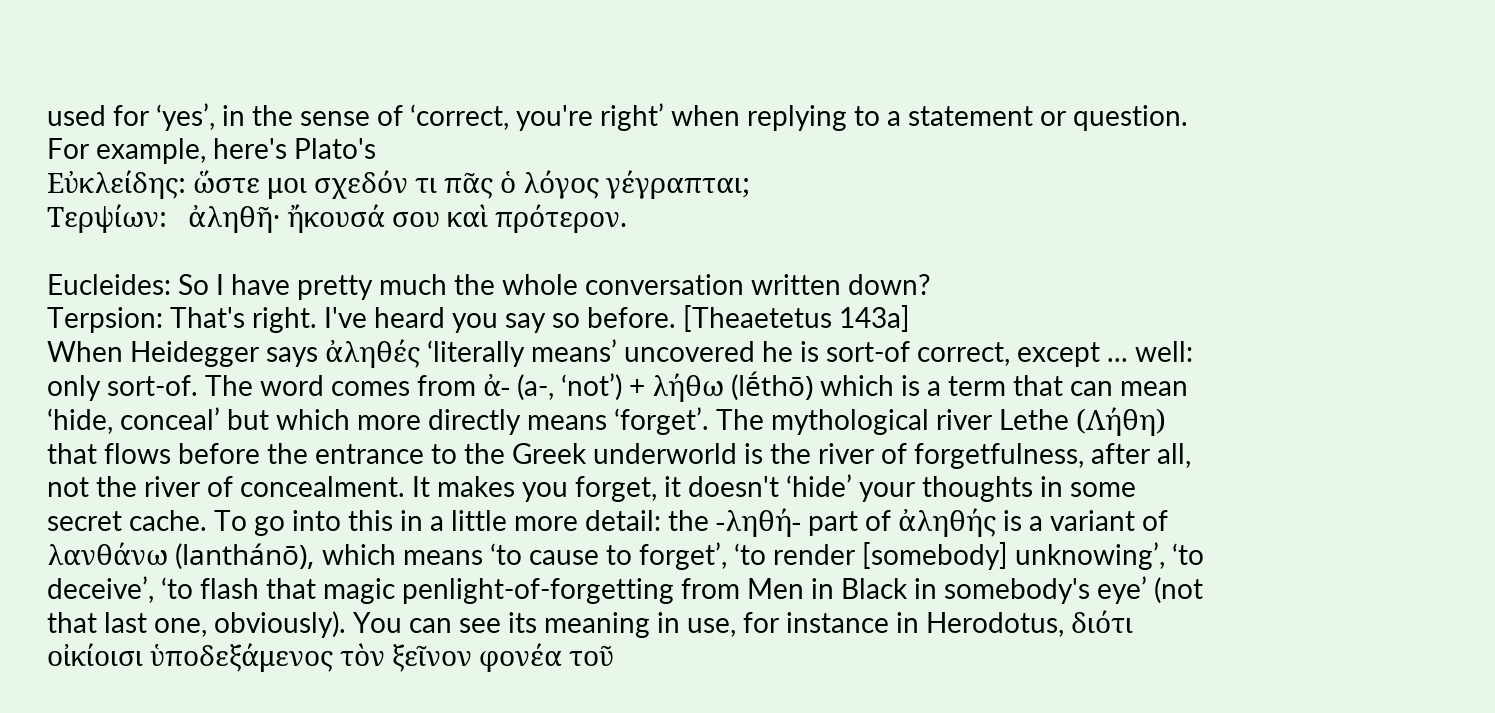used for ‘yes’, in the sense of ‘correct, you're right’ when replying to a statement or question. For example, here's Plato's
Εὐκλείδης: ὥστε μοι σχεδόν τι πᾶς ὁ λόγος γέγραπται;
Τερψίων:   ἀληθῆ· ἤκουσά σου καὶ πρότερον.

Eucleides: So I have pretty much the whole conversation written down?
Terpsion: That's right. I've heard you say so before. [Theaetetus 143a]
When Heidegger says ἀληθές ‘literally means’ uncovered he is sort-of correct, except ... well: only sort-of. The word comes from ἀ- (a-, ‘not’) + λήθω (lḗthō) which is a term that can mean ‘hide, conceal’ but which more directly means ‘forget’. The mythological river Lethe (Λήθη) that flows before the entrance to the Greek underworld is the river of forgetfulness, after all, not the river of concealment. It makes you forget, it doesn't ‘hide’ your thoughts in some secret cache. To go into this in a little more detail: the -ληθή- part of ἀληθής is a variant of λανθάνω (lanthánō), which means ‘to cause to forget’, ‘to render [somebody] unknowing’, ‘to deceive’, ‘to flash that magic penlight-of-forgetting from Men in Black in somebody's eye’ (not that last one, obviously). You can see its meaning in use, for instance in Herodotus, διότι οἰκίοισι ὑποδεξάμενος τὸν ξεῖνον φονέα τοῦ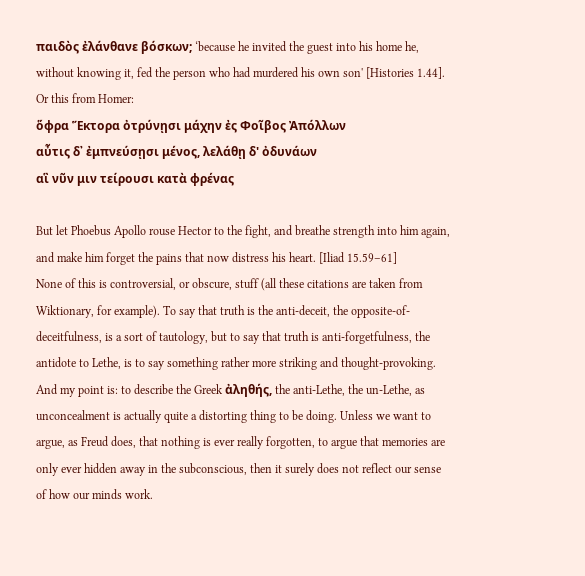παιδὸς ἐλάνθανε βόσκων; ‘because he invited the guest into his home he, without knowing it, fed the person who had murdered his own son' [Histories 1.44]. Or this from Homer:
ὅφρα Ἕκτορα ὀτρύνῃσι μάχην ἐς Φοῖβος Ἀπόλλων
αὖτις δ᾽ ἐμπνεύσῃσι μένος, λελάθῃ δ' ὀδυνάων
αἳ νῦν μιν τείρουσι κατὰ φρένας

But let Phoebus Apollo rouse Hector to the fight, and breathe strength into him again, and make him forget the pains that now distress his heart. [Iliad 15.59–61]
None of this is controversial, or obscure, stuff (all these citations are taken from Wiktionary, for example). To say that truth is the anti-deceit, the opposite-of-deceitfulness, is a sort of tautology, but to say that truth is anti-forgetfulness, the antidote to Lethe, is to say something rather more striking and thought-provoking. And my point is: to describe the Greek ἀληθής, the anti-Lethe, the un-Lethe, as unconcealment is actually quite a distorting thing to be doing. Unless we want to argue, as Freud does, that nothing is ever really forgotten, to argue that memories are only ever hidden away in the subconscious, then it surely does not reflect our sense of how our minds work.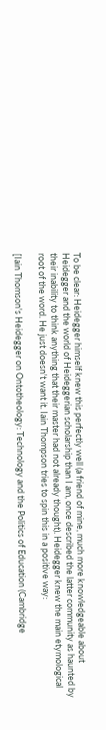To be clear: Heidegger himself knew this perfectly well (a friend of mine, much more knowledgeable about Heidegger and the world of Heideggerian scholarship than I am, once described the latter community as haunted by their inability to think anything that their master had not already thought). Heidegger knew the main etymological root of the word. He just doesn't want it. Iain Thompson tries to spin this in a positive way:

[Iain Thomson's Heidegger on Ontotheology: Technology and the Politics of Education (Cambridge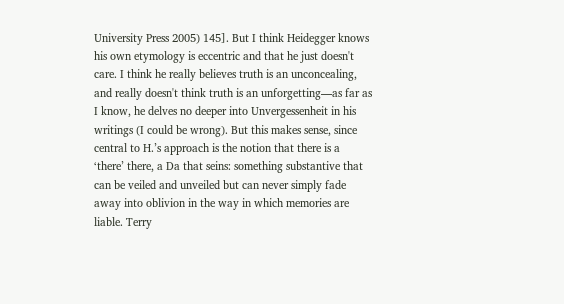University Press 2005) 145]. But I think Heidegger knows his own etymology is eccentric and that he just doesn't care. I think he really believes truth is an unconcealing, and really doesn't think truth is an unforgetting—as far as I know, he delves no deeper into Unvergessenheit in his writings (I could be wrong). But this makes sense, since central to H.’s approach is the notion that there is a ‘there’ there, a Da that seins: something substantive that can be veiled and unveiled but can never simply fade away into oblivion in the way in which memories are liable. Terry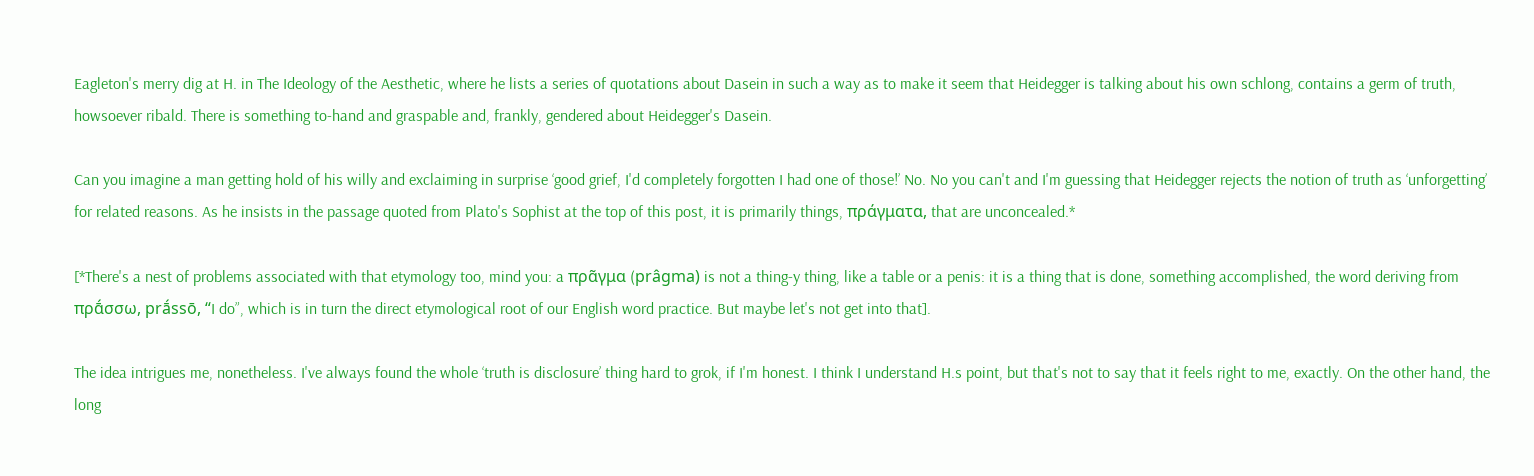Eagleton's merry dig at H. in The Ideology of the Aesthetic, where he lists a series of quotations about Dasein in such a way as to make it seem that Heidegger is talking about his own schlong, contains a germ of truth, howsoever ribald. There is something to-hand and graspable and, frankly, gendered about Heidegger's Dasein.

Can you imagine a man getting hold of his willy and exclaiming in surprise ‘good grief, I'd completely forgotten I had one of those!’ No. No you can't and I'm guessing that Heidegger rejects the notion of truth as ‘unforgetting’ for related reasons. As he insists in the passage quoted from Plato's Sophist at the top of this post, it is primarily things, πράγματα, that are unconcealed.*

[*There's a nest of problems associated with that etymology too, mind you: a πρᾶγμα (prâgma) is not a thing-y thing, like a table or a penis: it is a thing that is done, something accomplished, the word deriving from πρᾱ́σσω, prā́ssō, “I do”, which is in turn the direct etymological root of our English word practice. But maybe let's not get into that].

The idea intrigues me, nonetheless. I've always found the whole ‘truth is disclosure’ thing hard to grok, if I'm honest. I think I understand H.s point, but that's not to say that it feels right to me, exactly. On the other hand, the long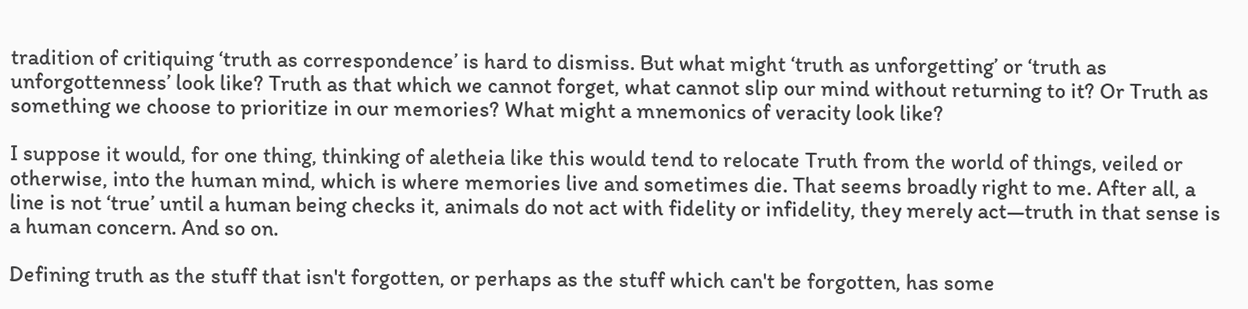tradition of critiquing ‘truth as correspondence’ is hard to dismiss. But what might ‘truth as unforgetting’ or ‘truth as unforgottenness’ look like? Truth as that which we cannot forget, what cannot slip our mind without returning to it? Or Truth as something we choose to prioritize in our memories? What might a mnemonics of veracity look like?

I suppose it would, for one thing, thinking of aletheia like this would tend to relocate Truth from the world of things, veiled or otherwise, into the human mind, which is where memories live and sometimes die. That seems broadly right to me. After all, a line is not ‘true’ until a human being checks it, animals do not act with fidelity or infidelity, they merely act—truth in that sense is a human concern. And so on.

Defining truth as the stuff that isn't forgotten, or perhaps as the stuff which can't be forgotten, has some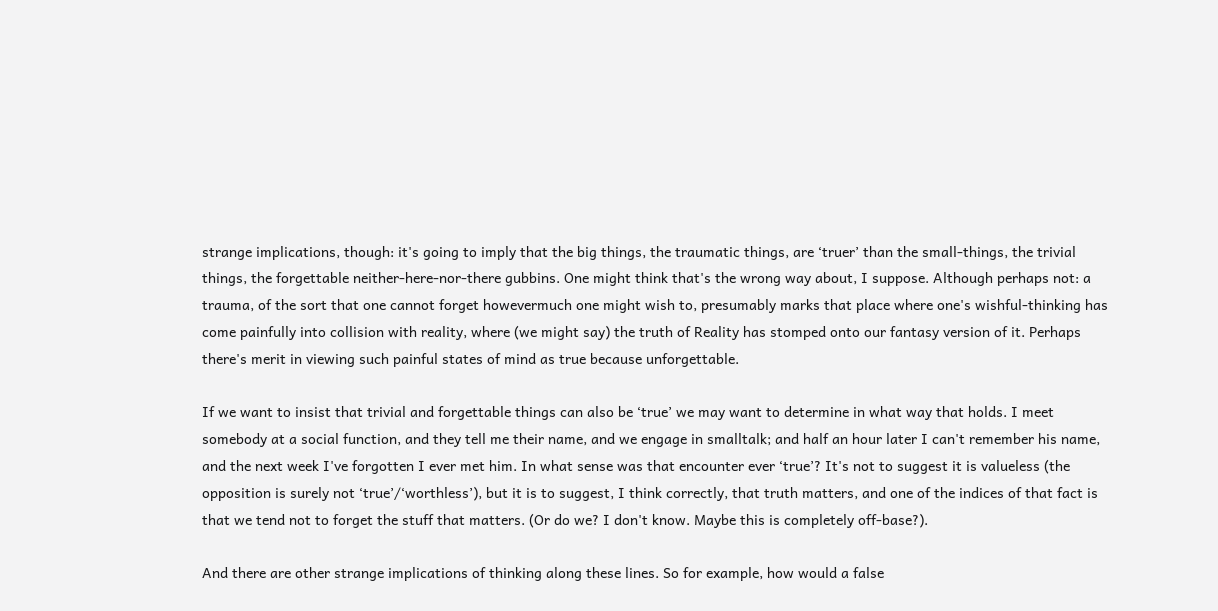strange implications, though: it's going to imply that the big things, the traumatic things, are ‘truer’ than the small-things, the trivial things, the forgettable neither-here-nor-there gubbins. One might think that's the wrong way about, I suppose. Although perhaps not: a trauma, of the sort that one cannot forget howevermuch one might wish to, presumably marks that place where one's wishful-thinking has come painfully into collision with reality, where (we might say) the truth of Reality has stomped onto our fantasy version of it. Perhaps there's merit in viewing such painful states of mind as true because unforgettable.

If we want to insist that trivial and forgettable things can also be ‘true’ we may want to determine in what way that holds. I meet somebody at a social function, and they tell me their name, and we engage in smalltalk; and half an hour later I can't remember his name, and the next week I've forgotten I ever met him. In what sense was that encounter ever ‘true’? It's not to suggest it is valueless (the opposition is surely not ‘true’/‘worthless’), but it is to suggest, I think correctly, that truth matters, and one of the indices of that fact is that we tend not to forget the stuff that matters. (Or do we? I don't know. Maybe this is completely off-base?).

And there are other strange implications of thinking along these lines. So for example, how would a false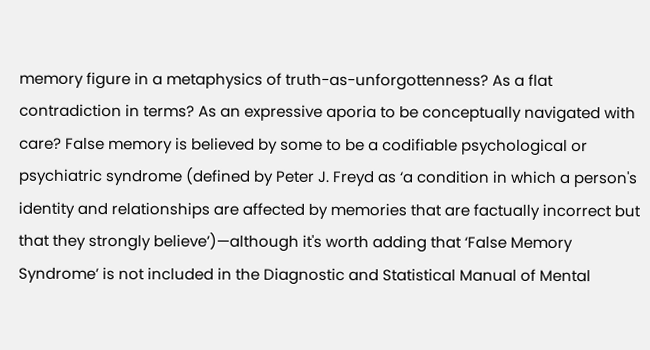memory figure in a metaphysics of truth-as-unforgottenness? As a flat contradiction in terms? As an expressive aporia to be conceptually navigated with care? False memory is believed by some to be a codifiable psychological or psychiatric syndrome (defined by Peter J. Freyd as ‘a condition in which a person's identity and relationships are affected by memories that are factually incorrect but that they strongly believe’)—although it's worth adding that ‘False Memory Syndrome’ is not included in the Diagnostic and Statistical Manual of Mental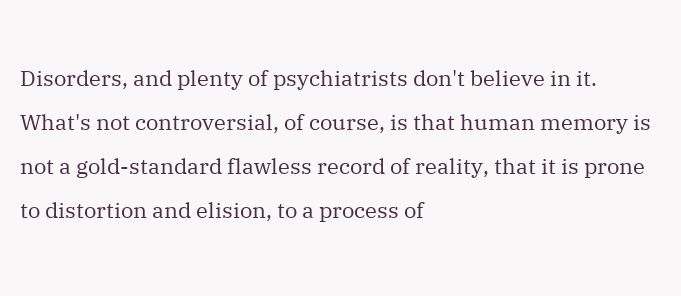Disorders, and plenty of psychiatrists don't believe in it. What's not controversial, of course, is that human memory is not a gold-standard flawless record of reality, that it is prone to distortion and elision, to a process of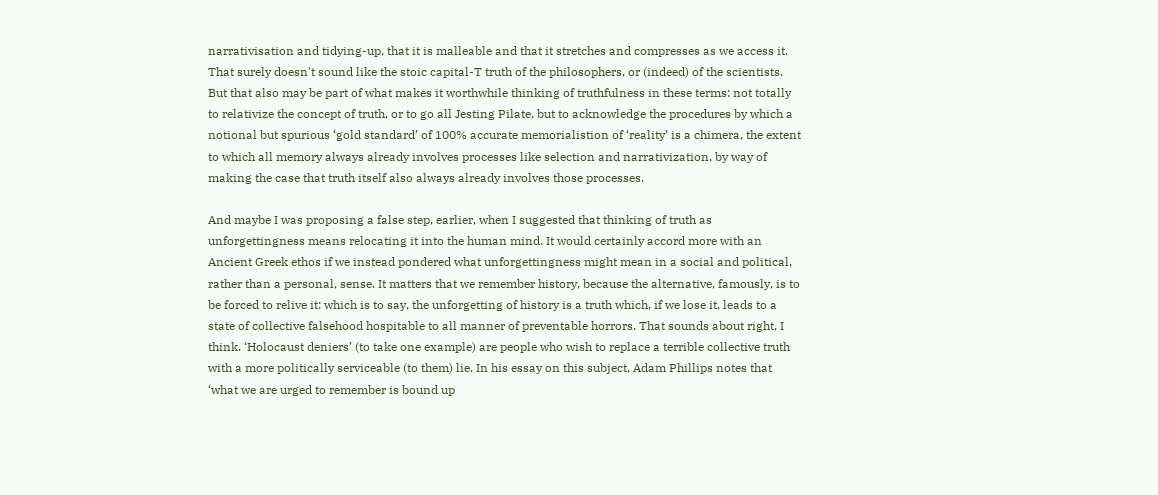narrativisation and tidying-up, that it is malleable and that it stretches and compresses as we access it. That surely doesn't sound like the stoic capital-T truth of the philosophers, or (indeed) of the scientists. But that also may be part of what makes it worthwhile thinking of truthfulness in these terms: not totally to relativize the concept of truth, or to go all Jesting Pilate, but to acknowledge the procedures by which a notional but spurious ‘gold standard’ of 100% accurate memorialistion of ‘reality’ is a chimera, the extent to which all memory always already involves processes like selection and narrativization, by way of making the case that truth itself also always already involves those processes.

And maybe I was proposing a false step, earlier, when I suggested that thinking of truth as unforgettingness means relocating it into the human mind. It would certainly accord more with an Ancient Greek ethos if we instead pondered what unforgettingness might mean in a social and political, rather than a personal, sense. It matters that we remember history, because the alternative, famously, is to be forced to relive it: which is to say, the unforgetting of history is a truth which, if we lose it, leads to a state of collective falsehood hospitable to all manner of preventable horrors. That sounds about right, I think. ‘Holocaust deniers’ (to take one example) are people who wish to replace a terrible collective truth with a more politically serviceable (to them) lie. In his essay on this subject, Adam Phillips notes that ‘what we are urged to remember is bound up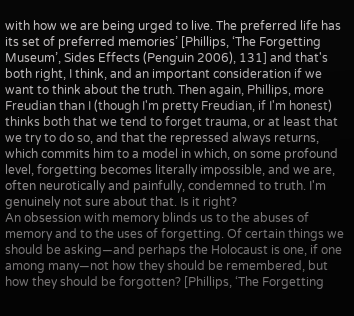with how we are being urged to live. The preferred life has its set of preferred memories’ [Phillips, ‘The Forgetting Museum’, Sides Effects (Penguin 2006), 131] and that's both right, I think, and an important consideration if we want to think about the truth. Then again, Phillips, more Freudian than I (though I'm pretty Freudian, if I'm honest) thinks both that we tend to forget trauma, or at least that we try to do so, and that the repressed always returns, which commits him to a model in which, on some profound level, forgetting becomes literally impossible, and we are, often neurotically and painfully, condemned to truth. I'm genuinely not sure about that. Is it right?
An obsession with memory blinds us to the abuses of memory and to the uses of forgetting. Of certain things we should be asking—and perhaps the Holocaust is one, if one among many—not how they should be remembered, but how they should be forgotten? [Phillips, ‘The Forgetting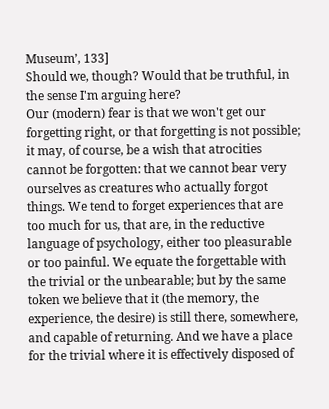Museum’, 133]
Should we, though? Would that be truthful, in the sense I'm arguing here?
Our (modern) fear is that we won't get our forgetting right, or that forgetting is not possible; it may, of course, be a wish that atrocities cannot be forgotten: that we cannot bear very ourselves as creatures who actually forgot things. We tend to forget experiences that are too much for us, that are, in the reductive language of psychology, either too pleasurable or too painful. We equate the forgettable with the trivial or the unbearable; but by the same token we believe that it (the memory, the experience, the desire) is still there, somewhere, and capable of returning. And we have a place for the trivial where it is effectively disposed of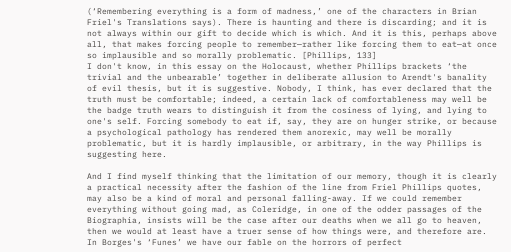(‘Remembering everything is a form of madness,’ one of the characters in Brian Friel's Translations says). There is haunting and there is discarding; and it is not always within our gift to decide which is which. And it is this, perhaps above all, that makes forcing people to remember—rather like forcing them to eat—at once so implausible and so morally problematic. [Phillips, 133]
I don't know, in this essay on the Holocaust, whether Phillips brackets ‘the trivial and the unbearable’ together in deliberate allusion to Arendt's banality of evil thesis, but it is suggestive. Nobody, I think, has ever declared that the truth must be comfortable; indeed, a certain lack of comfortableness may well be the badge truth wears to distinguish it from the cosiness of lying, and lying to one's self. Forcing somebody to eat if, say, they are on hunger strike, or because a psychological pathology has rendered them anorexic, may well be morally problematic, but it is hardly implausible, or arbitrary, in the way Phillips is suggesting here.

And I find myself thinking that the limitation of our memory, though it is clearly a practical necessity after the fashion of the line from Friel Phillips quotes, may also be a kind of moral and personal falling-away. If we could remember everything without going mad, as Coleridge, in one of the odder passages of the Biographia, insists will be the case after our deaths when we all go to heaven, then we would at least have a truer sense of how things were, and therefore are. In Borges's ‘Funes’ we have our fable on the horrors of perfect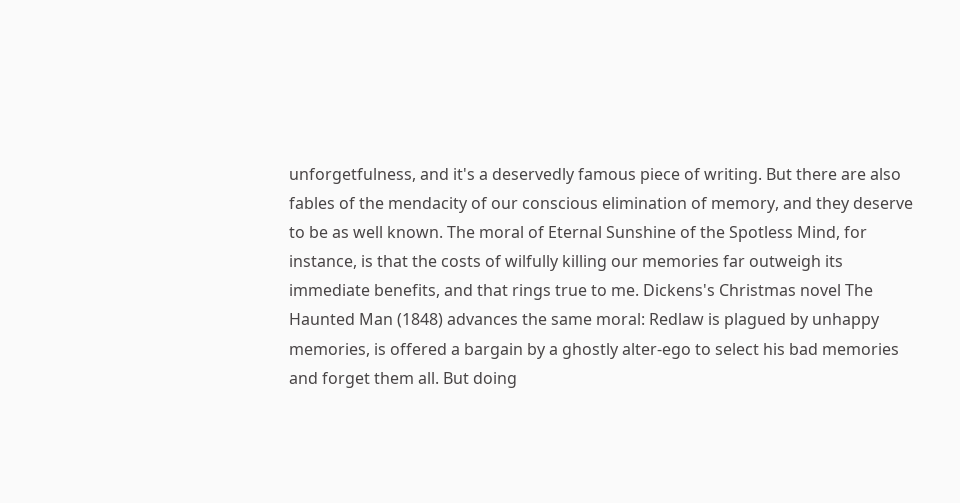unforgetfulness, and it's a deservedly famous piece of writing. But there are also fables of the mendacity of our conscious elimination of memory, and they deserve to be as well known. The moral of Eternal Sunshine of the Spotless Mind, for instance, is that the costs of wilfully killing our memories far outweigh its immediate benefits, and that rings true to me. Dickens's Christmas novel The Haunted Man (1848) advances the same moral: Redlaw is plagued by unhappy memories, is offered a bargain by a ghostly alter-ego to select his bad memories and forget them all. But doing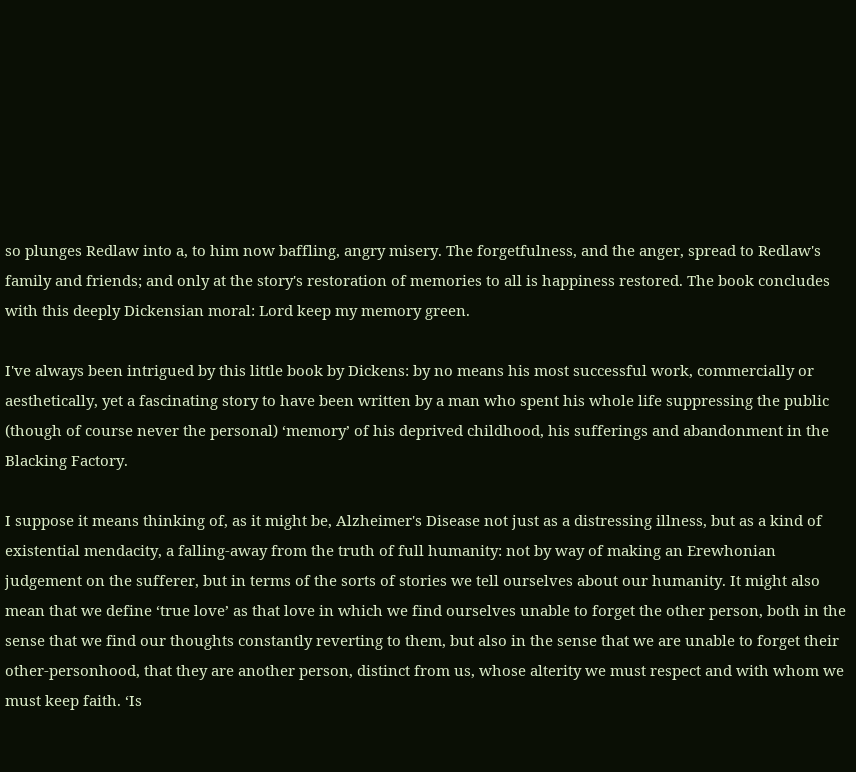so plunges Redlaw into a, to him now baffling, angry misery. The forgetfulness, and the anger, spread to Redlaw's family and friends; and only at the story's restoration of memories to all is happiness restored. The book concludes with this deeply Dickensian moral: Lord keep my memory green.

I've always been intrigued by this little book by Dickens: by no means his most successful work, commercially or aesthetically, yet a fascinating story to have been written by a man who spent his whole life suppressing the public (though of course never the personal) ‘memory’ of his deprived childhood, his sufferings and abandonment in the Blacking Factory.

I suppose it means thinking of, as it might be, Alzheimer's Disease not just as a distressing illness, but as a kind of existential mendacity, a falling-away from the truth of full humanity: not by way of making an Erewhonian judgement on the sufferer, but in terms of the sorts of stories we tell ourselves about our humanity. It might also mean that we define ‘true love’ as that love in which we find ourselves unable to forget the other person, both in the sense that we find our thoughts constantly reverting to them, but also in the sense that we are unable to forget their other-personhood, that they are another person, distinct from us, whose alterity we must respect and with whom we must keep faith. ‘Is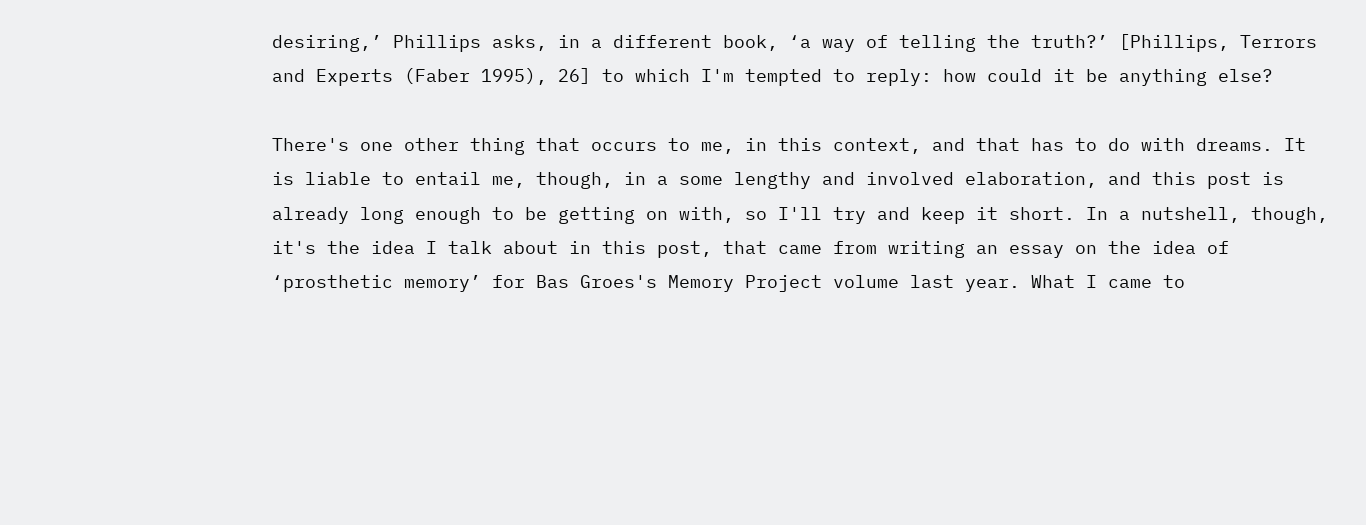desiring,’ Phillips asks, in a different book, ‘a way of telling the truth?’ [Phillips, Terrors and Experts (Faber 1995), 26] to which I'm tempted to reply: how could it be anything else?

There's one other thing that occurs to me, in this context, and that has to do with dreams. It is liable to entail me, though, in a some lengthy and involved elaboration, and this post is already long enough to be getting on with, so I'll try and keep it short. In a nutshell, though, it's the idea I talk about in this post, that came from writing an essay on the idea of ‘prosthetic memory’ for Bas Groes's Memory Project volume last year. What I came to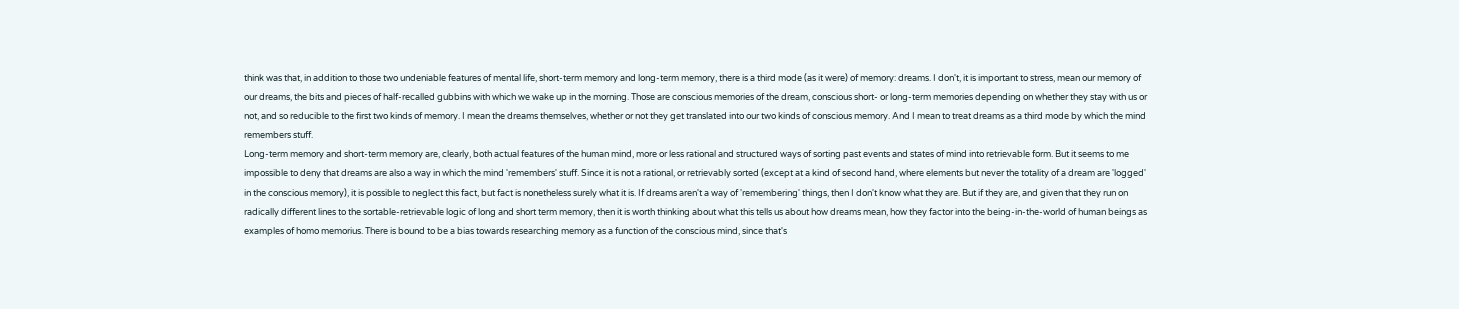think was that, in addition to those two undeniable features of mental life, short-term memory and long-term memory, there is a third mode (as it were) of memory: dreams. I don't, it is important to stress, mean our memory of our dreams, the bits and pieces of half-recalled gubbins with which we wake up in the morning. Those are conscious memories of the dream, conscious short- or long-term memories depending on whether they stay with us or not, and so reducible to the first two kinds of memory. I mean the dreams themselves, whether or not they get translated into our two kinds of conscious memory. And I mean to treat dreams as a third mode by which the mind remembers stuff.
Long-term memory and short-term memory are, clearly, both actual features of the human mind, more or less rational and structured ways of sorting past events and states of mind into retrievable form. But it seems to me impossible to deny that dreams are also a way in which the mind 'remembers' stuff. Since it is not a rational, or retrievably sorted (except at a kind of second hand, where elements but never the totality of a dream are 'logged' in the conscious memory), it is possible to neglect this fact, but fact is nonetheless surely what it is. If dreams aren't a way of 'remembering' things, then I don't know what they are. But if they are, and given that they run on radically different lines to the sortable-retrievable logic of long and short term memory, then it is worth thinking about what this tells us about how dreams mean, how they factor into the being-in-the-world of human beings as examples of homo memorius. There is bound to be a bias towards researching memory as a function of the conscious mind, since that's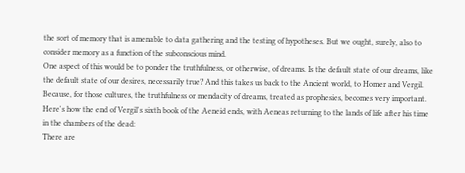the sort of memory that is amenable to data gathering and the testing of hypotheses. But we ought, surely, also to consider memory as a function of the subconscious mind.
One aspect of this would be to ponder the truthfulness, or otherwise, of dreams. Is the default state of our dreams, like the default state of our desires, necessarily true? And this takes us back to the Ancient world, to Homer and Vergil. Because, for those cultures, the truthfulness or mendacity of dreams, treated as prophesies, becomes very important. Here's how the end of Vergil's sixth book of the Aeneid ends, with Aeneas returning to the lands of life after his time in the chambers of the dead:
There are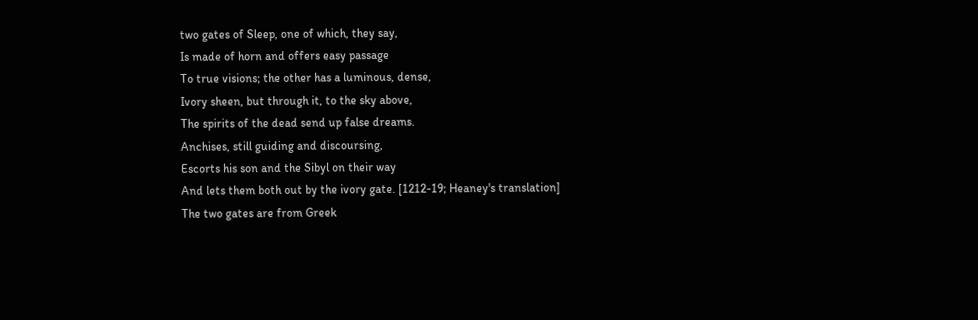two gates of Sleep, one of which, they say,
Is made of horn and offers easy passage
To true visions; the other has a luminous, dense,
Ivory sheen, but through it, to the sky above,
The spirits of the dead send up false dreams.
Anchises, still guiding and discoursing,
Escorts his son and the Sibyl on their way
And lets them both out by the ivory gate. [1212-19; Heaney's translation]
The two gates are from Greek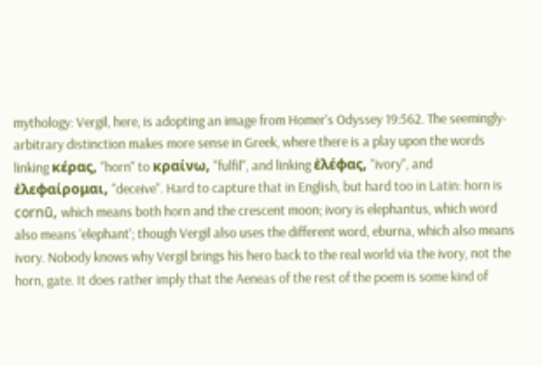mythology: Vergil, here, is adopting an image from Homer's Odyssey 19:562. The seemingly-arbitrary distinction makes more sense in Greek, where there is a play upon the words linking κέρας, "horn" to κραίνω, "fulfil", and linking ἐλέφας, "ivory", and ἐλεφαίρομαι, "deceive". Hard to capture that in English, but hard too in Latin: horn is cornū, which means both horn and the crescent moon; ivory is elephantus, which word also means 'elephant'; though Vergil also uses the different word, eburna, which also means ivory. Nobody knows why Vergil brings his hero back to the real world via the ivory, not the horn, gate. It does rather imply that the Aeneas of the rest of the poem is some kind of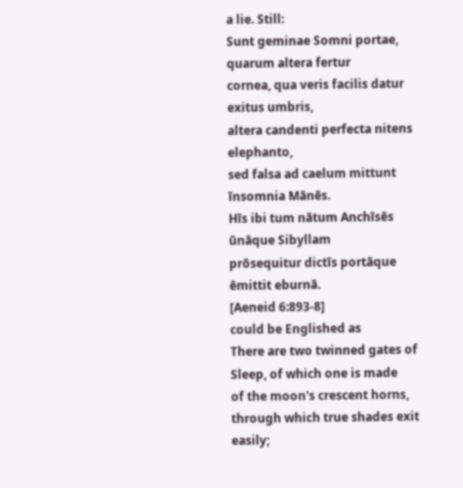a lie. Still:
Sunt geminae Somni portae, quarum altera fertur
cornea, qua veris facilis datur exitus umbris,
altera candenti perfecta nitens elephanto,
sed falsa ad caelum mittunt īnsomnia Mānēs.
Hīs ibi tum nātum Anchīsēs ūnāque Sibyllam
prōsequitur dictīs portāque ēmittit eburnā.
[Aeneid 6:893-8]
could be Englished as
There are two twinned gates of Sleep, of which one is made
of the moon's crescent horns, through which true shades exit easily;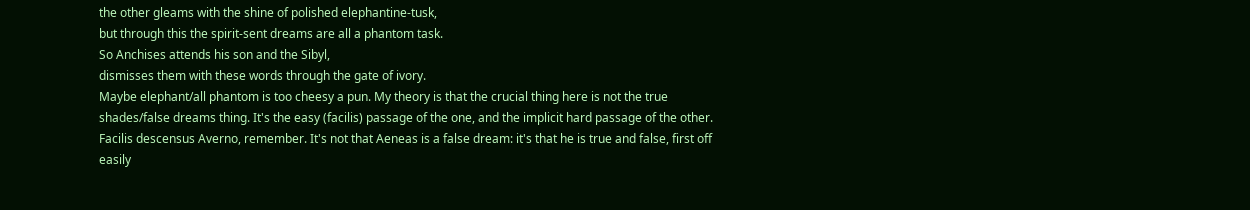the other gleams with the shine of polished elephantine-tusk,
but through this the spirit-sent dreams are all a phantom task.
So Anchises attends his son and the Sibyl,
dismisses them with these words through the gate of ivory.
Maybe elephant/all phantom is too cheesy a pun. My theory is that the crucial thing here is not the true shades/false dreams thing. It's the easy (facilis) passage of the one, and the implicit hard passage of the other. Facilis descensus Averno, remember. It's not that Aeneas is a false dream: it's that he is true and false, first off easily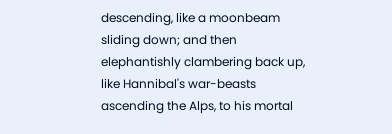descending, like a moonbeam sliding down; and then elephantishly clambering back up, like Hannibal's war-beasts ascending the Alps, to his mortal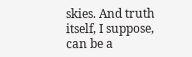skies. And truth itself, I suppose, can be a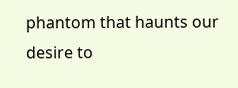phantom that haunts our desire to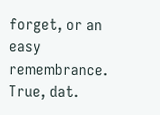forget, or an easy remembrance. True, dat.